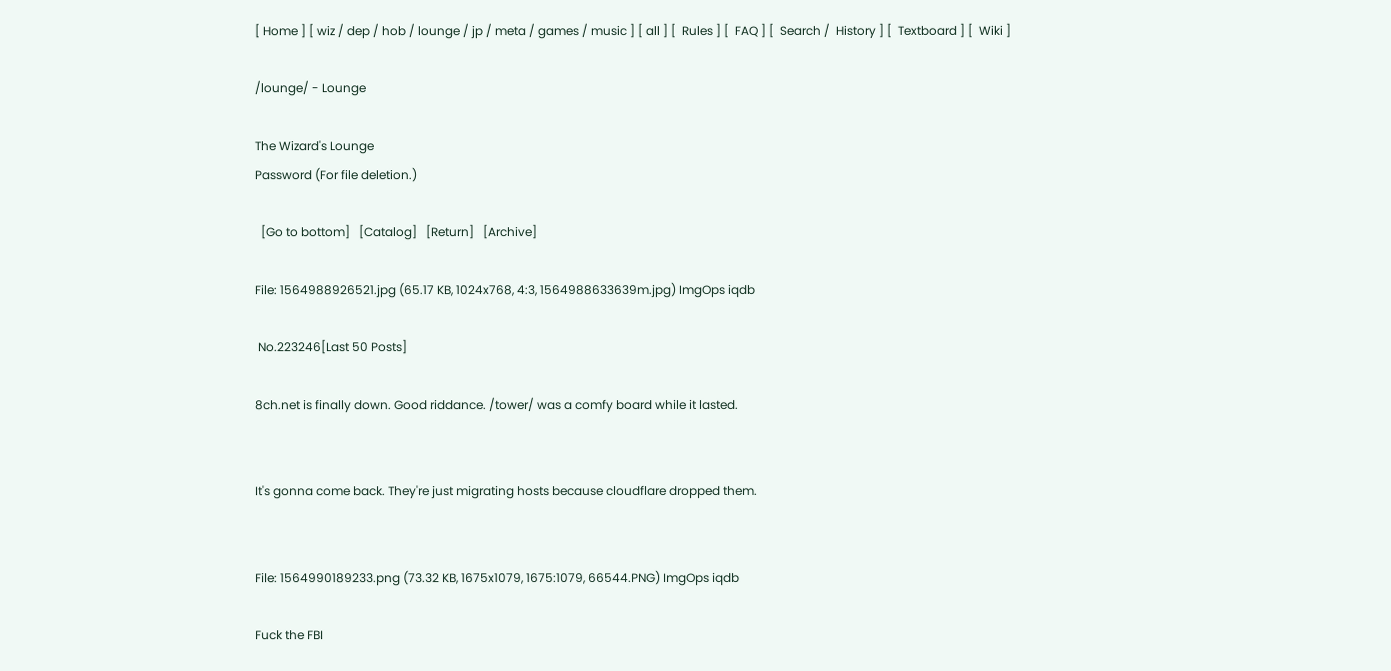[ Home ] [ wiz / dep / hob / lounge / jp / meta / games / music ] [ all ] [  Rules ] [  FAQ ] [  Search /  History ] [  Textboard ] [  Wiki ]

/lounge/ - Lounge

The Wizard's Lounge
Password (For file deletion.)

  [Go to bottom]   [Catalog]   [Return]   [Archive]

File: 1564988926521.jpg (65.17 KB, 1024x768, 4:3, 1564988633639m.jpg) ImgOps iqdb

 No.223246[Last 50 Posts]

8ch.net is finally down. Good riddance. /tower/ was a comfy board while it lasted.


It's gonna come back. They're just migrating hosts because cloudflare dropped them.


File: 1564990189233.png (73.32 KB, 1675x1079, 1675:1079, 66544.PNG) ImgOps iqdb

Fuck the FBI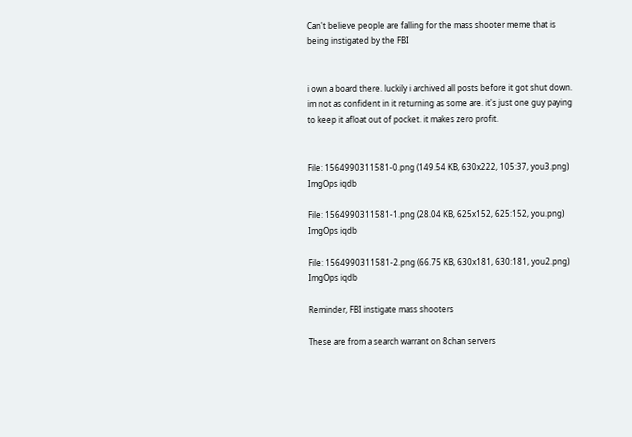Can't believe people are falling for the mass shooter meme that is being instigated by the FBI


i own a board there. luckily i archived all posts before it got shut down. im not as confident in it returning as some are. it's just one guy paying to keep it afloat out of pocket. it makes zero profit.


File: 1564990311581-0.png (149.54 KB, 630x222, 105:37, you3.png) ImgOps iqdb

File: 1564990311581-1.png (28.04 KB, 625x152, 625:152, you.png) ImgOps iqdb

File: 1564990311581-2.png (66.75 KB, 630x181, 630:181, you2.png) ImgOps iqdb

Reminder, FBI instigate mass shooters

These are from a search warrant on 8chan servers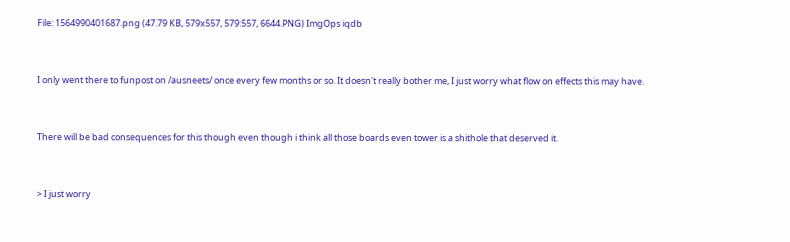File: 1564990401687.png (47.79 KB, 579x557, 579:557, 6644.PNG) ImgOps iqdb


I only went there to funpost on /ausneets/ once every few months or so. It doesn't really bother me, I just worry what flow on effects this may have.


There will be bad consequences for this though even though i think all those boards even tower is a shithole that deserved it.


> I just worry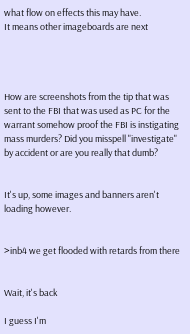what flow on effects this may have.
It means other imageboards are next




How are screenshots from the tip that was sent to the FBI that was used as PC for the warrant somehow proof the FBI is instigating mass murders? Did you misspell "investigate" by accident or are you really that dumb?


It's up, some images and banners aren't loading however.


>inb4 we get flooded with retards from there


Wait, it's back

I guess I'm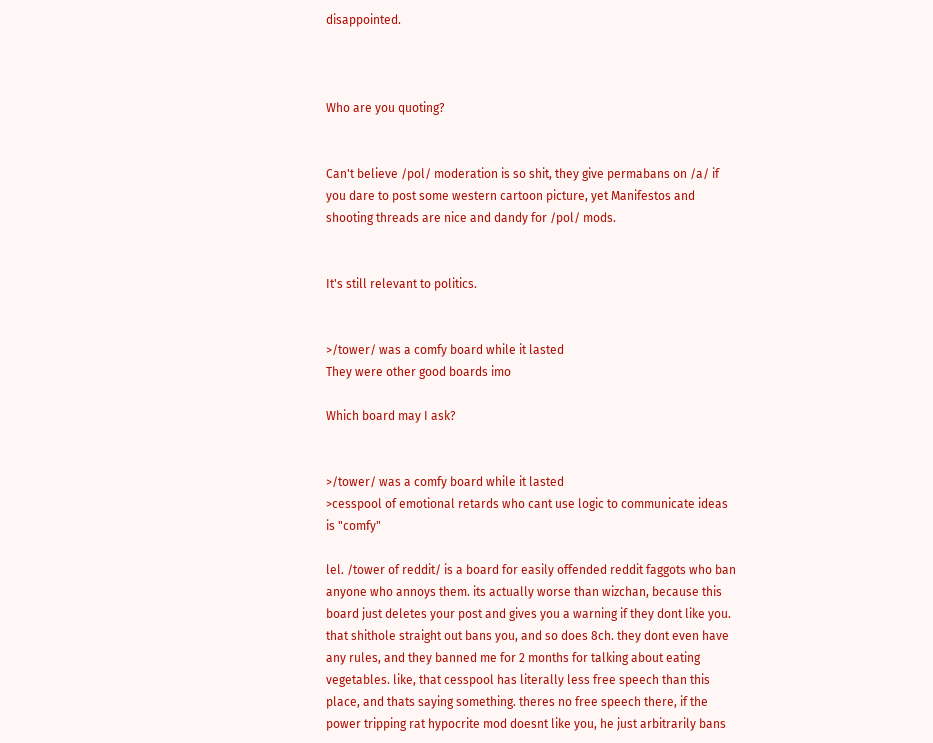disappointed.



Who are you quoting?


Can't believe /pol/ moderation is so shit, they give permabans on /a/ if you dare to post some western cartoon picture, yet Manifestos and shooting threads are nice and dandy for /pol/ mods.


It's still relevant to politics.


>/tower/ was a comfy board while it lasted
They were other good boards imo

Which board may I ask?


>/tower/ was a comfy board while it lasted
>cesspool of emotional retards who cant use logic to communicate ideas is "comfy"

lel. /tower of reddit/ is a board for easily offended reddit faggots who ban anyone who annoys them. its actually worse than wizchan, because this board just deletes your post and gives you a warning if they dont like you. that shithole straight out bans you, and so does 8ch. they dont even have any rules, and they banned me for 2 months for talking about eating vegetables. like, that cesspool has literally less free speech than this place, and thats saying something. theres no free speech there, if the power tripping rat hypocrite mod doesnt like you, he just arbitrarily bans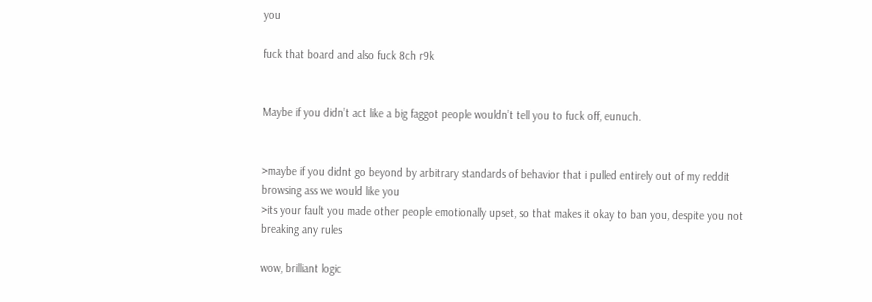you

fuck that board and also fuck 8ch r9k


Maybe if you didn’t act like a big faggot people wouldn’t tell you to fuck off, eunuch.


>maybe if you didnt go beyond by arbitrary standards of behavior that i pulled entirely out of my reddit browsing ass we would like you
>its your fault you made other people emotionally upset, so that makes it okay to ban you, despite you not breaking any rules

wow, brilliant logic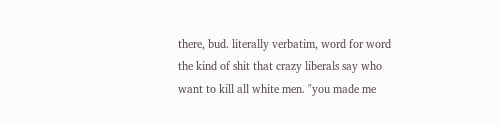there, bud. literally verbatim, word for word the kind of shit that crazy liberals say who want to kill all white men. "you made me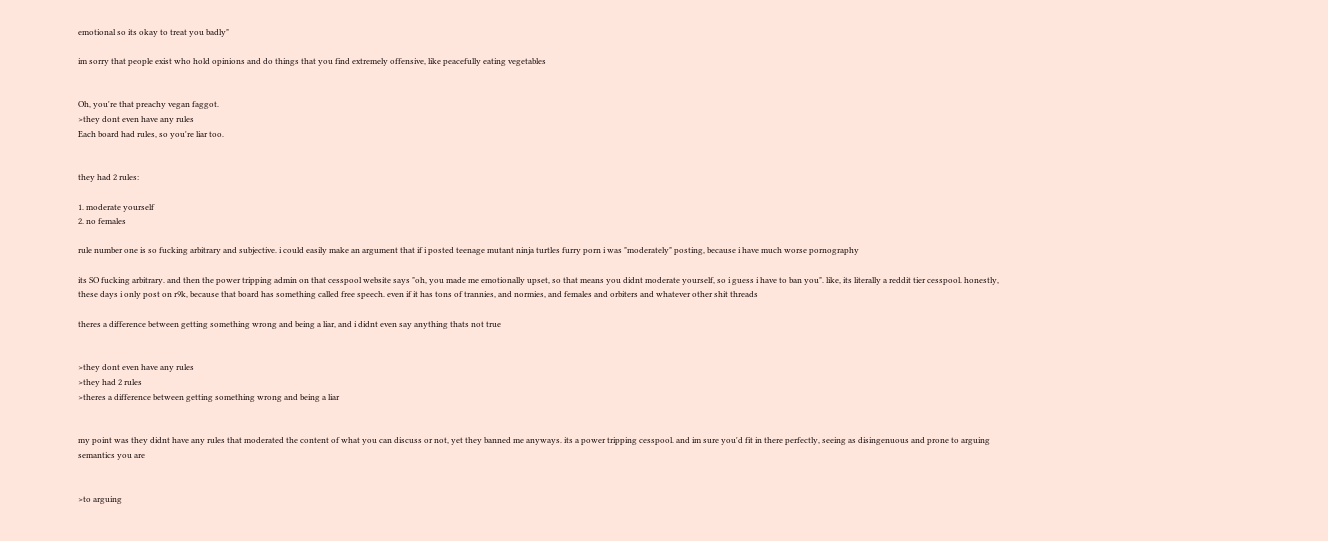emotional so its okay to treat you badly"

im sorry that people exist who hold opinions and do things that you find extremely offensive, like peacefully eating vegetables


Oh, you're that preachy vegan faggot.
>they dont even have any rules
Each board had rules, so you're liar too.


they had 2 rules:

1. moderate yourself
2. no females

rule number one is so fucking arbitrary and subjective. i could easily make an argument that if i posted teenage mutant ninja turtles furry porn i was "moderately" posting, because i have much worse pornography

its SO fucking arbitrary. and then the power tripping admin on that cesspool website says "oh, you made me emotionally upset, so that means you didnt moderate yourself, so i guess i have to ban you". like, its literally a reddit tier cesspool. honestly, these days i only post on r9k, because that board has something called free speech. even if it has tons of trannies, and normies, and females and orbiters and whatever other shit threads

theres a difference between getting something wrong and being a liar, and i didnt even say anything thats not true


>they dont even have any rules
>they had 2 rules
>theres a difference between getting something wrong and being a liar


my point was they didnt have any rules that moderated the content of what you can discuss or not, yet they banned me anyways. its a power tripping cesspool. and im sure you'd fit in there perfectly, seeing as disingenuous and prone to arguing semantics you are


>to arguing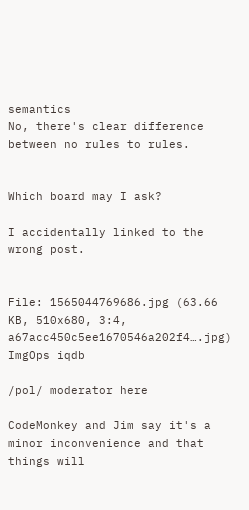semantics
No, there's clear difference between no rules to rules.


Which board may I ask?

I accidentally linked to the wrong post.


File: 1565044769686.jpg (63.66 KB, 510x680, 3:4, a67acc450c5ee1670546a202f4….jpg) ImgOps iqdb

/pol/ moderator here

CodeMonkey and Jim say it's a minor inconvenience and that things will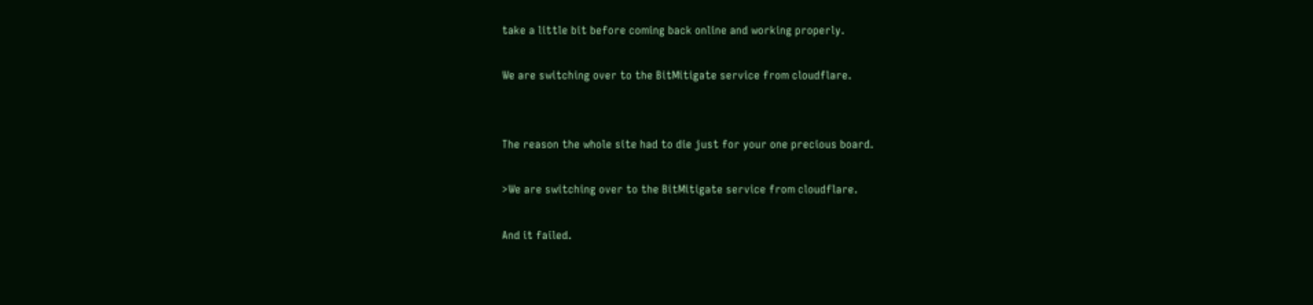take a little bit before coming back online and working properly.

We are switching over to the BitMitigate service from cloudflare.


The reason the whole site had to die just for your one precious board.

>We are switching over to the BitMitigate service from cloudflare.

And it failed.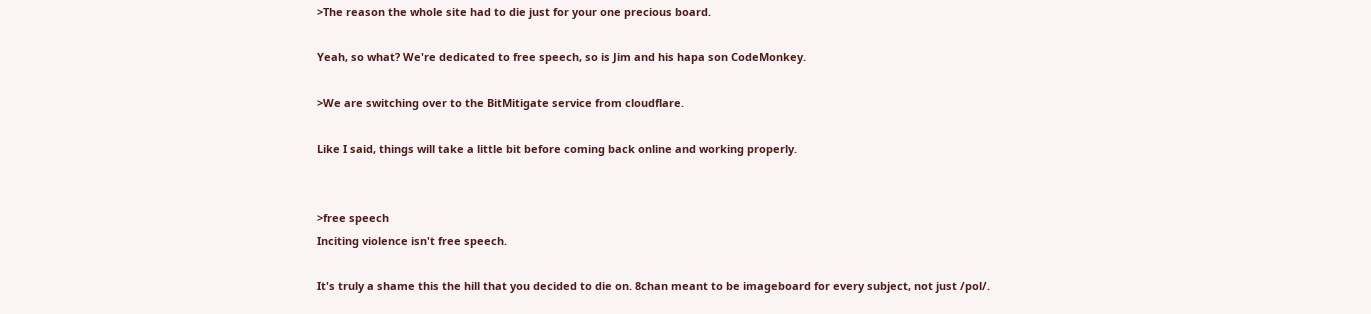>The reason the whole site had to die just for your one precious board.

Yeah, so what? We're dedicated to free speech, so is Jim and his hapa son CodeMonkey.

>We are switching over to the BitMitigate service from cloudflare.

Like I said, things will take a little bit before coming back online and working properly.


>free speech
Inciting violence isn't free speech.

It's truly a shame this the hill that you decided to die on. 8chan meant to be imageboard for every subject, not just /pol/.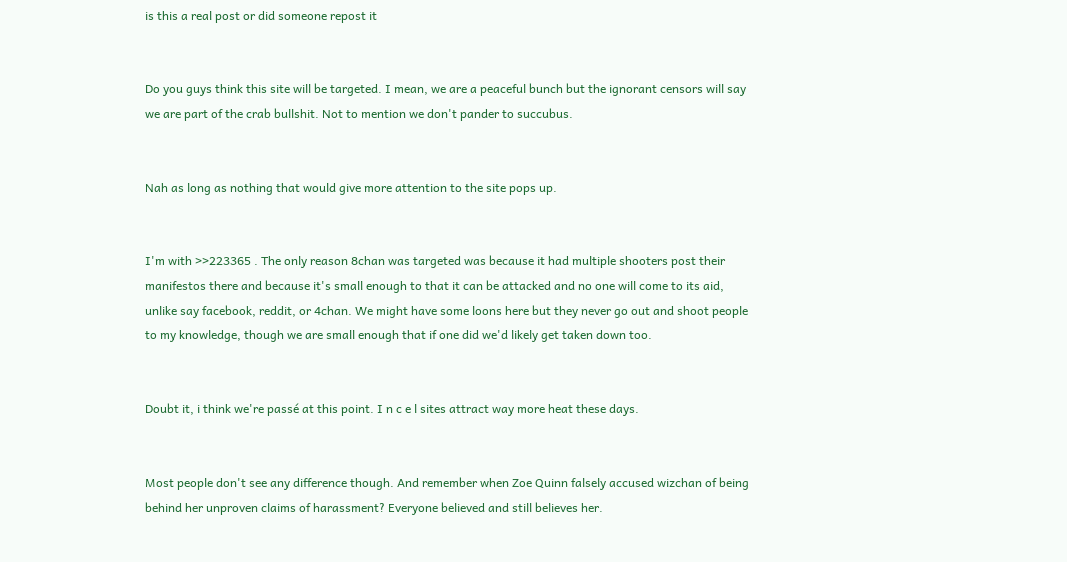is this a real post or did someone repost it


Do you guys think this site will be targeted. I mean, we are a peaceful bunch but the ignorant censors will say we are part of the crab bullshit. Not to mention we don't pander to succubus.


Nah as long as nothing that would give more attention to the site pops up.


I'm with >>223365 . The only reason 8chan was targeted was because it had multiple shooters post their manifestos there and because it's small enough to that it can be attacked and no one will come to its aid, unlike say facebook, reddit, or 4chan. We might have some loons here but they never go out and shoot people to my knowledge, though we are small enough that if one did we'd likely get taken down too.


Doubt it, i think we're passé at this point. I n c e l sites attract way more heat these days.


Most people don't see any difference though. And remember when Zoe Quinn falsely accused wizchan of being behind her unproven claims of harassment? Everyone believed and still believes her.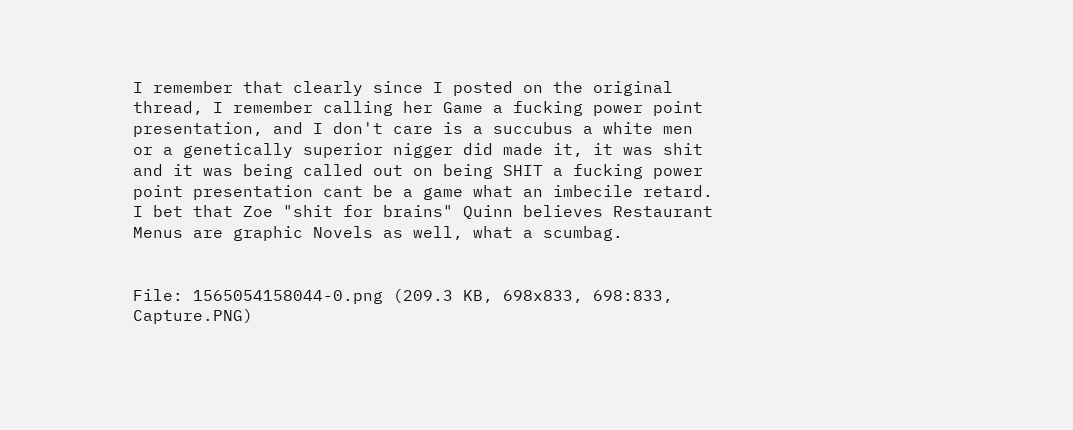I remember that clearly since I posted on the original thread, I remember calling her Game a fucking power point presentation, and I don't care is a succubus a white men or a genetically superior nigger did made it, it was shit and it was being called out on being SHIT a fucking power point presentation cant be a game what an imbecile retard. I bet that Zoe "shit for brains" Quinn believes Restaurant Menus are graphic Novels as well, what a scumbag.


File: 1565054158044-0.png (209.3 KB, 698x833, 698:833, Capture.PNG)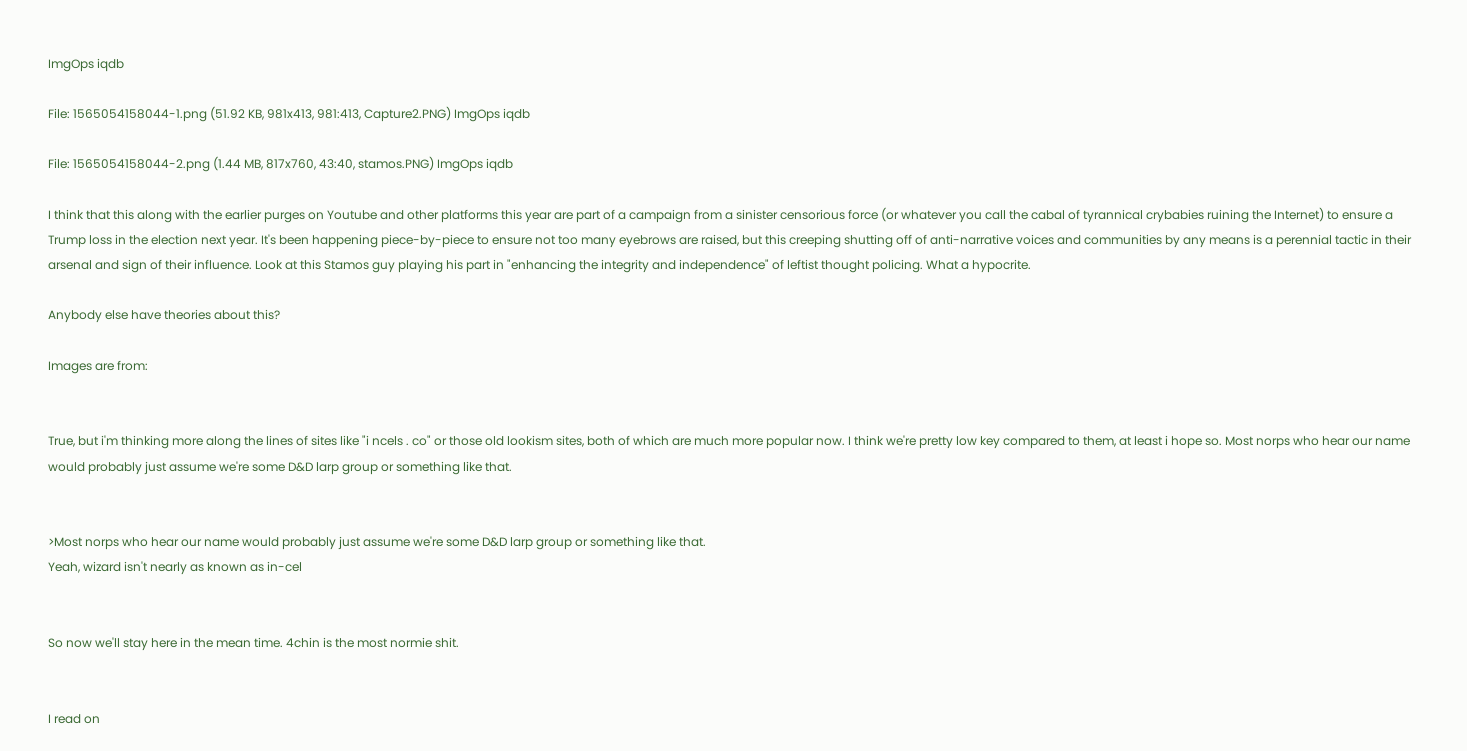ImgOps iqdb

File: 1565054158044-1.png (51.92 KB, 981x413, 981:413, Capture2.PNG) ImgOps iqdb

File: 1565054158044-2.png (1.44 MB, 817x760, 43:40, stamos.PNG) ImgOps iqdb

I think that this along with the earlier purges on Youtube and other platforms this year are part of a campaign from a sinister censorious force (or whatever you call the cabal of tyrannical crybabies ruining the Internet) to ensure a Trump loss in the election next year. It's been happening piece-by-piece to ensure not too many eyebrows are raised, but this creeping shutting off of anti-narrative voices and communities by any means is a perennial tactic in their arsenal and sign of their influence. Look at this Stamos guy playing his part in "enhancing the integrity and independence" of leftist thought policing. What a hypocrite.

Anybody else have theories about this?

Images are from:


True, but i'm thinking more along the lines of sites like "i ncels . co" or those old lookism sites, both of which are much more popular now. I think we're pretty low key compared to them, at least i hope so. Most norps who hear our name would probably just assume we're some D&D larp group or something like that.


>Most norps who hear our name would probably just assume we're some D&D larp group or something like that.
Yeah, wizard isn't nearly as known as in-cel


So now we'll stay here in the mean time. 4chin is the most normie shit.


I read on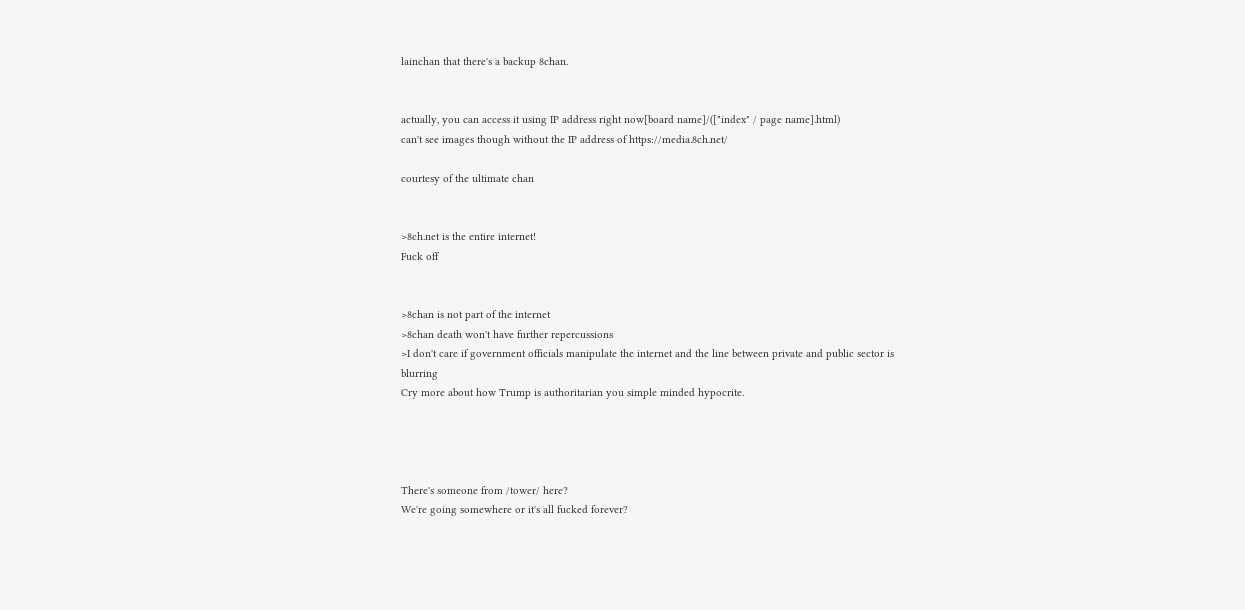lainchan that there's a backup 8chan.


actually, you can access it using IP address right now[board name]/(["index" / page name].html)
can't see images though without the IP address of https://media.8ch.net/

courtesy of the ultimate chan


>8ch.net is the entire internet!
Fuck off


>8chan is not part of the internet
>8chan death won't have further repercussions
>I don't care if government officials manipulate the internet and the line between private and public sector is blurring
Cry more about how Trump is authoritarian you simple minded hypocrite.




There's someone from /tower/ here?
We're going somewhere or it's all fucked forever?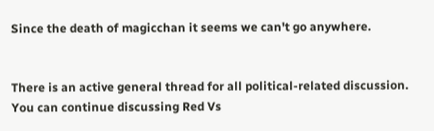Since the death of magicchan it seems we can't go anywhere.


There is an active general thread for all political-related discussion. You can continue discussing Red Vs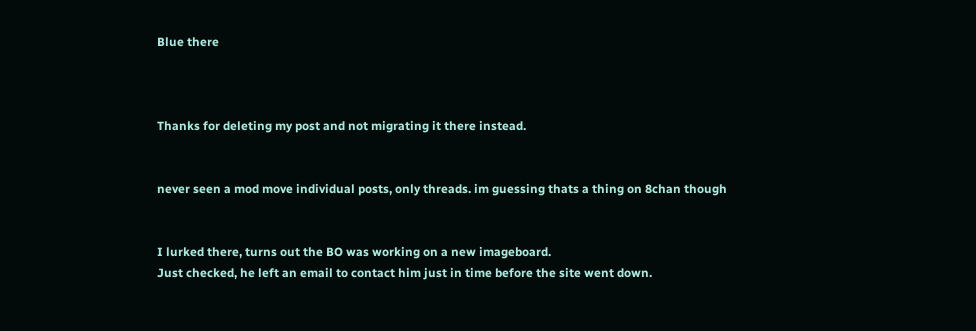Blue there



Thanks for deleting my post and not migrating it there instead.


never seen a mod move individual posts, only threads. im guessing thats a thing on 8chan though


I lurked there, turns out the BO was working on a new imageboard.
Just checked, he left an email to contact him just in time before the site went down.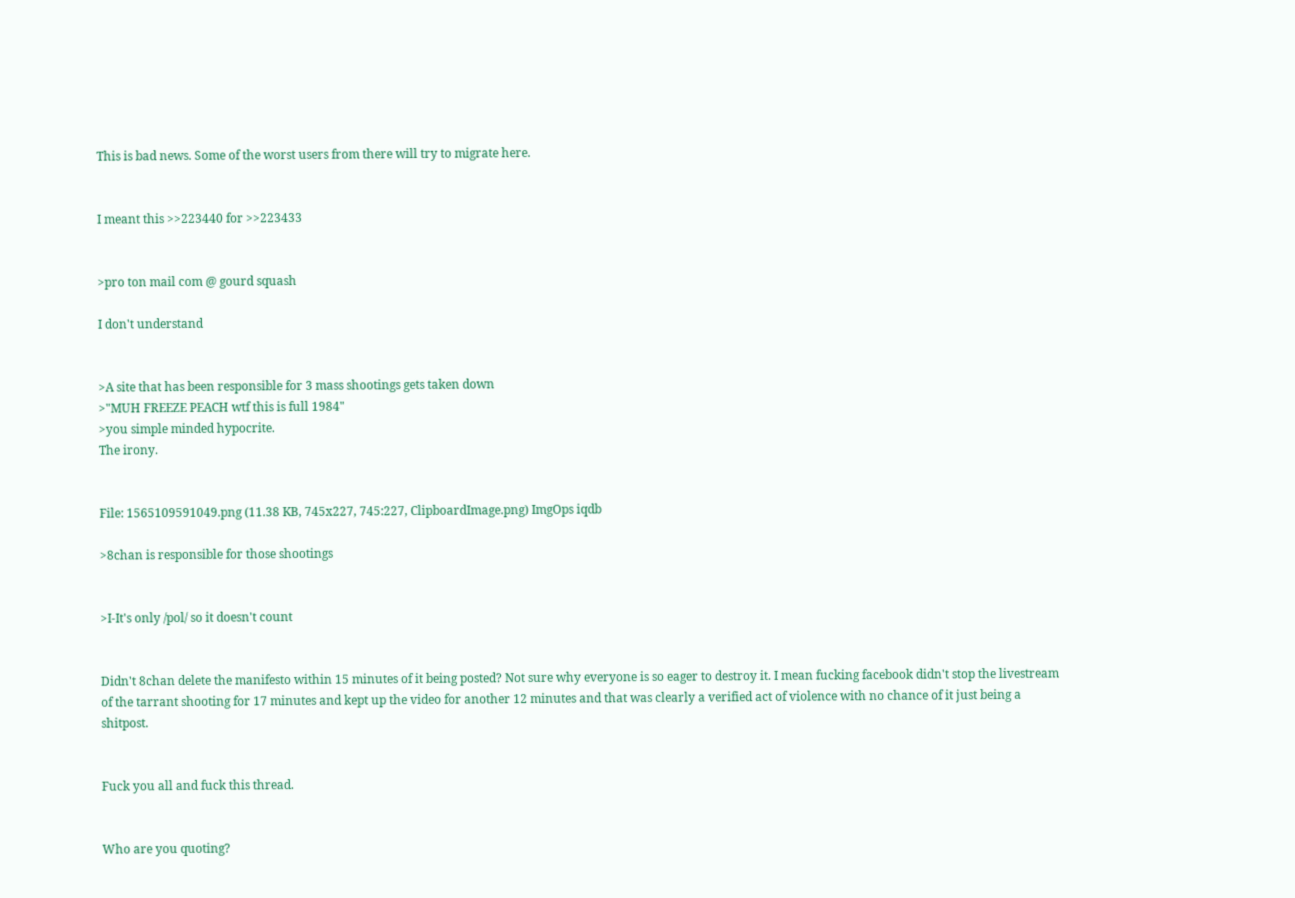This is bad news. Some of the worst users from there will try to migrate here.


I meant this >>223440 for >>223433


>pro ton mail com @ gourd squash

I don't understand


>A site that has been responsible for 3 mass shootings gets taken down
>"MUH FREEZE PEACH wtf this is full 1984"
>you simple minded hypocrite.
The irony.


File: 1565109591049.png (11.38 KB, 745x227, 745:227, ClipboardImage.png) ImgOps iqdb

>8chan is responsible for those shootings


>I-It's only /pol/ so it doesn't count


Didn't 8chan delete the manifesto within 15 minutes of it being posted? Not sure why everyone is so eager to destroy it. I mean fucking facebook didn't stop the livestream of the tarrant shooting for 17 minutes and kept up the video for another 12 minutes and that was clearly a verified act of violence with no chance of it just being a shitpost.


Fuck you all and fuck this thread.


Who are you quoting?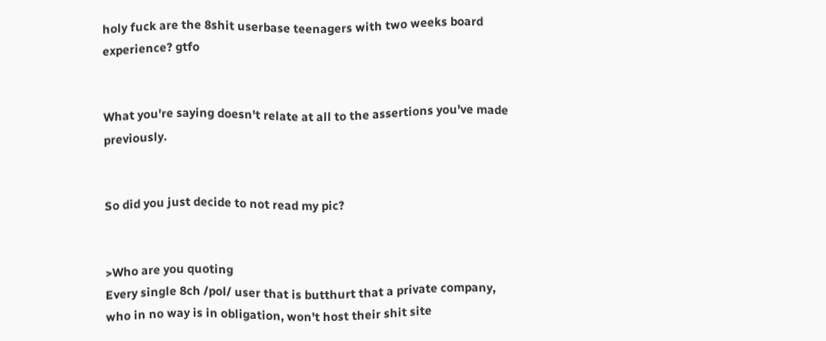holy fuck are the 8shit userbase teenagers with two weeks board experience? gtfo


What you're saying doesn't relate at all to the assertions you've made previously.


So did you just decide to not read my pic?


>Who are you quoting
Every single 8ch /pol/ user that is butthurt that a private company, who in no way is in obligation, won't host their shit site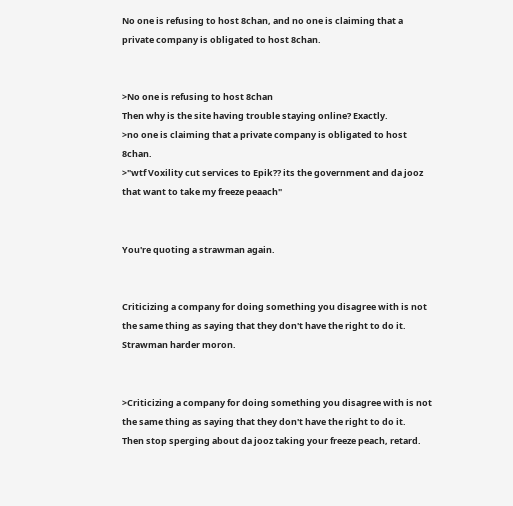No one is refusing to host 8chan, and no one is claiming that a private company is obligated to host 8chan.


>No one is refusing to host 8chan
Then why is the site having trouble staying online? Exactly.
>no one is claiming that a private company is obligated to host 8chan.
>"wtf Voxility cut services to Epik?? its the government and da jooz that want to take my freeze peaach"


You're quoting a strawman again.


Criticizing a company for doing something you disagree with is not the same thing as saying that they don't have the right to do it. Strawman harder moron.


>Criticizing a company for doing something you disagree with is not the same thing as saying that they don't have the right to do it.
Then stop sperging about da jooz taking your freeze peach, retard.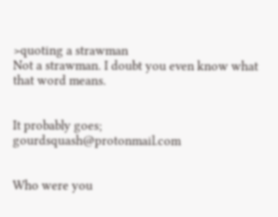>quoting a strawman
Not a strawman. I doubt you even know what that word means.


It probably goes; gourdsquash@protonmail.com


Who were you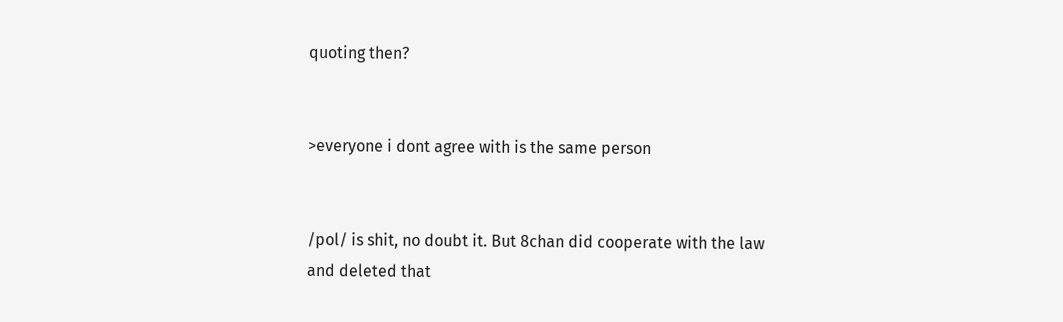quoting then?


>everyone i dont agree with is the same person


/pol/ is shit, no doubt it. But 8chan did cooperate with the law and deleted that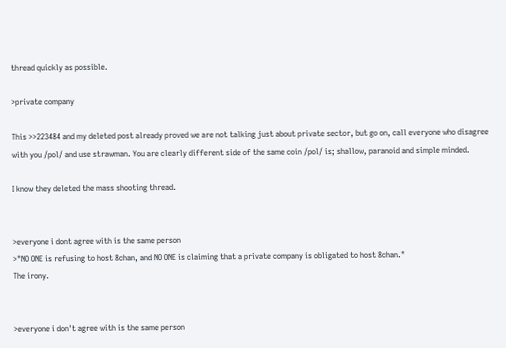thread quickly as possible.

>private company

This >>223484 and my deleted post already proved we are not talking just about private sector, but go on, call everyone who disagree with you /pol/ and use strawman. You are clearly different side of the same coin /pol/ is; shallow, paranoid and simple minded.

I know they deleted the mass shooting thread.


>everyone i dont agree with is the same person
>"NO ONE is refusing to host 8chan, and NO ONE is claiming that a private company is obligated to host 8chan."
The irony.


>everyone i don't agree with is the same person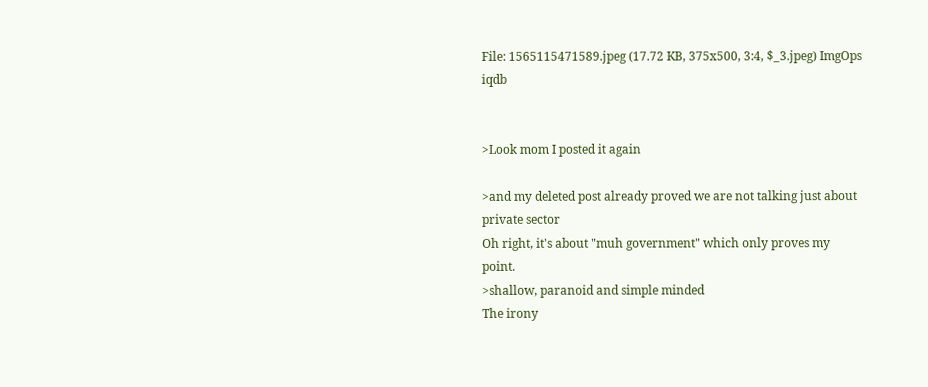File: 1565115471589.jpeg (17.72 KB, 375x500, 3:4, $_3.jpeg) ImgOps iqdb


>Look mom I posted it again

>and my deleted post already proved we are not talking just about private sector
Oh right, it's about "muh government" which only proves my point.
>shallow, paranoid and simple minded
The irony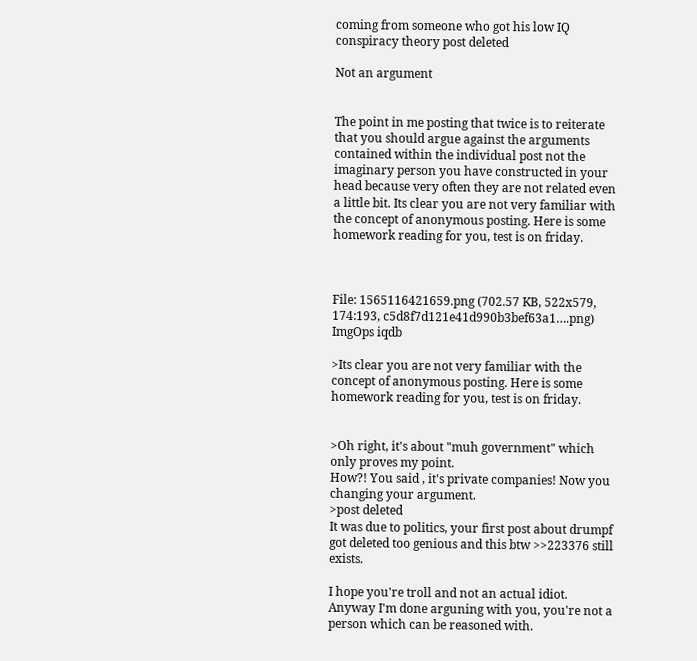coming from someone who got his low IQ conspiracy theory post deleted

Not an argument


The point in me posting that twice is to reiterate that you should argue against the arguments contained within the individual post not the imaginary person you have constructed in your head because very often they are not related even a little bit. Its clear you are not very familiar with the concept of anonymous posting. Here is some homework reading for you, test is on friday.



File: 1565116421659.png (702.57 KB, 522x579, 174:193, c5d8f7d121e41d990b3bef63a1….png) ImgOps iqdb

>Its clear you are not very familiar with the concept of anonymous posting. Here is some homework reading for you, test is on friday.


>Oh right, it's about "muh government" which only proves my point.
How?! You said , it's private companies! Now you changing your argument.
>post deleted
It was due to politics, your first post about drumpf got deleted too genious and this btw >>223376 still exists.

I hope you're troll and not an actual idiot. Anyway I'm done arguning with you, you're not a person which can be reasoned with.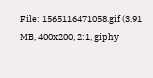File: 1565116471058.gif (3.91 MB, 400x200, 2:1, giphy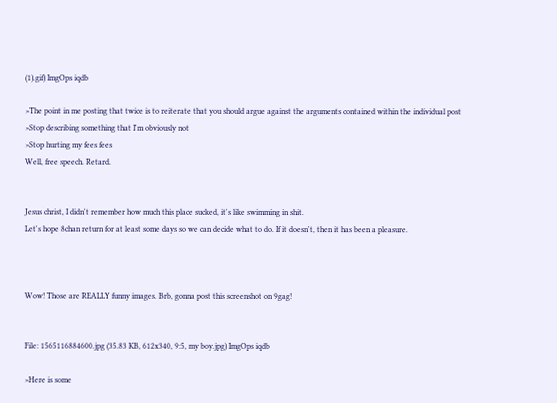(1).gif) ImgOps iqdb

>The point in me posting that twice is to reiterate that you should argue against the arguments contained within the individual post
>Stop describing something that I'm obviously not
>Stop hurting my fees fees
Well, free speech. Retard.


Jesus christ, I didn't remember how much this place sucked, it's like swimming in shit.
Let's hope 8chan return for at least some days so we can decide what to do. If it doesn't, then it has been a pleasure.



Wow! Those are REALLY funny images. Brb, gonna post this screenshot on 9gag!


File: 1565116884600.jpg (35.83 KB, 612x340, 9:5, my boy.jpg) ImgOps iqdb

>Here is some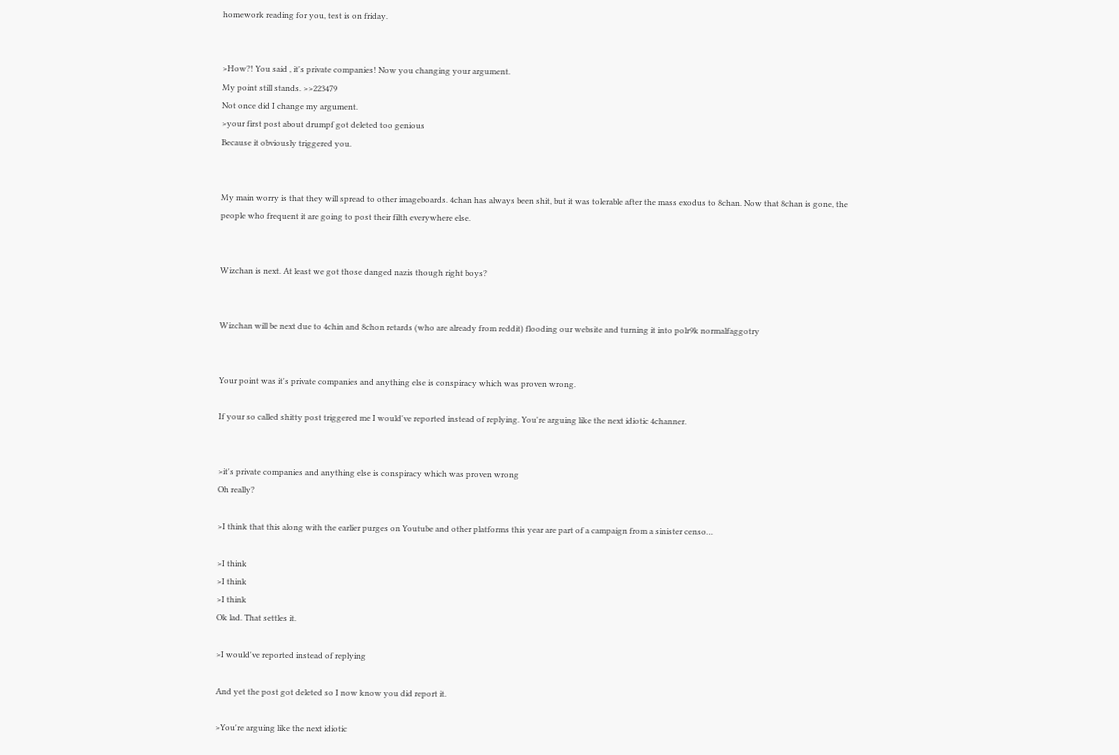homework reading for you, test is on friday.


>How?! You said , it's private companies! Now you changing your argument.
My point still stands. >>223479
Not once did I change my argument.
>your first post about drumpf got deleted too genious
Because it obviously triggered you.


My main worry is that they will spread to other imageboards. 4chan has always been shit, but it was tolerable after the mass exodus to 8chan. Now that 8chan is gone, the people who frequent it are going to post their filth everywhere else.


Wizchan is next. At least we got those danged nazis though right boys?


Wizchan will be next due to 4chin and 8chon retards (who are already from reddit) flooding our website and turning it into polr9k normalfaggotry


Your point was it's private companies and anything else is conspiracy which was proven wrong.

If your so called shitty post triggered me I would've reported instead of replying. You're arguing like the next idiotic 4channer.


>it's private companies and anything else is conspiracy which was proven wrong
Oh really?

>I think that this along with the earlier purges on Youtube and other platforms this year are part of a campaign from a sinister censo…

>I think
>I think
>I think
Ok lad. That settles it.

>I would've reported instead of replying

And yet the post got deleted so I now know you did report it.

>You're arguing like the next idiotic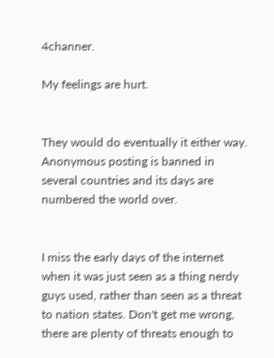4channer.

My feelings are hurt.


They would do eventually it either way. Anonymous posting is banned in several countries and its days are numbered the world over.


I miss the early days of the internet when it was just seen as a thing nerdy guys used, rather than seen as a threat to nation states. Don't get me wrong, there are plenty of threats enough to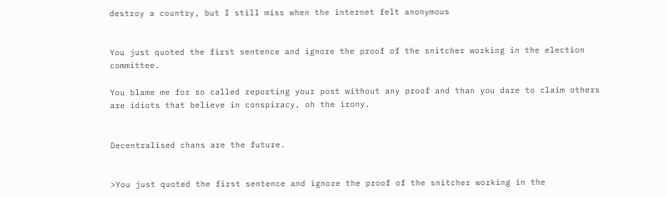destroy a country, but I still miss when the internet felt anonymous


You just quoted the first sentence and ignore the proof of the snitcher working in the election committee.

You blame me for so called reporting your post without any proof and than you dare to claim others are idiots that believe in conspiracy, oh the irony.


Decentralised chans are the future.


>You just quoted the first sentence and ignore the proof of the snitcher working in the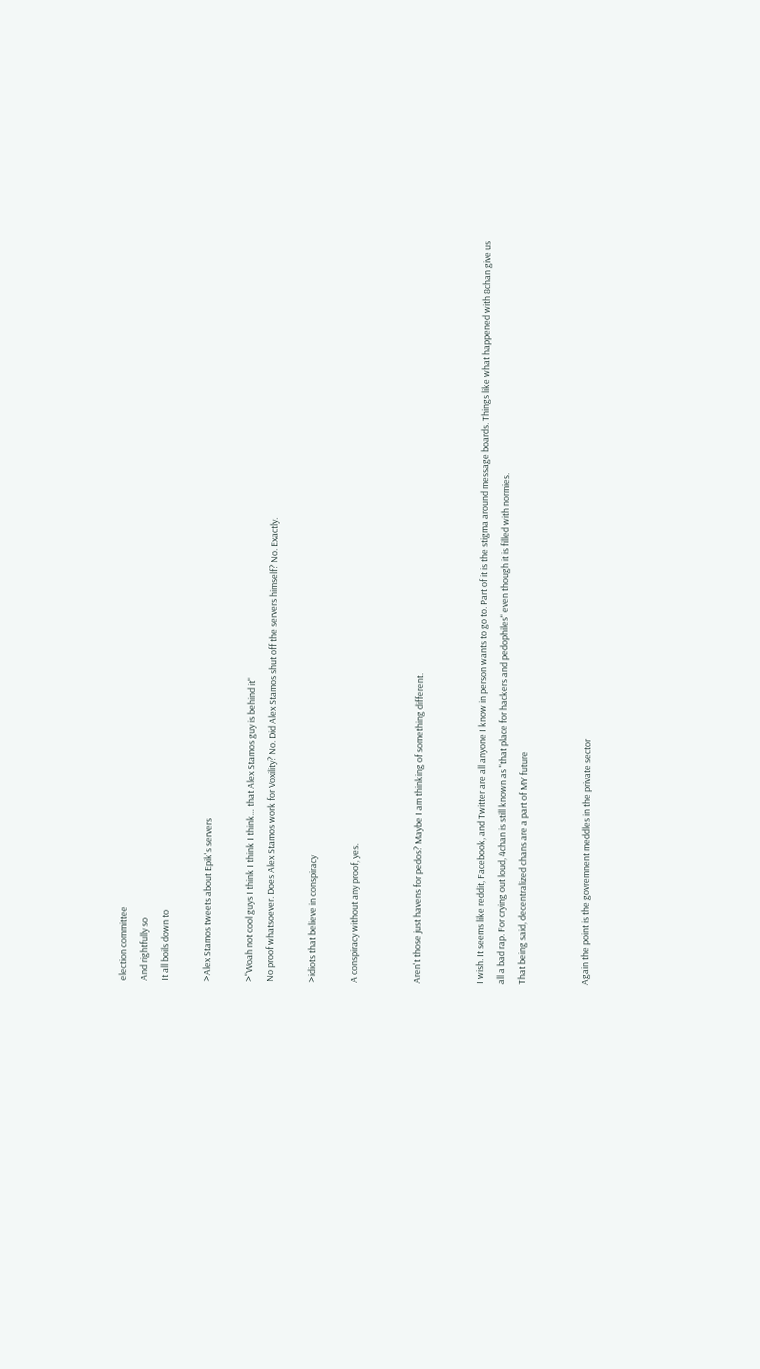election committee
And rightfully so
It all boils down to

>Alex Stamos tweets about Epik's servers

>"Woah not cool guys I think I think I think… that Alex Stamos guy is behind it"
No proof whatsoever. Does Alex Stamos work for Voxility? No. Did Alex Stamos shut off the servers himself? No. Exactly.

>idiots that believe in conspiracy

A conspiracy without any proof, yes.


Aren't those just havens for pedos? Maybe I am thinking of something different.


I wish. It seems like reddit, Facebook, and Twitter are all anyone I know in person wants to go to. Part of it is the stigma around message boards. Things like what happened with 8chan give us all a bad rap. For crying out loud, 4chan is still known as "that place for hackers and pedophiles" even though it is filled with normies.
That being said, decentralized chans are a part of MY future


Again the point is the govremnent meddles in the private sector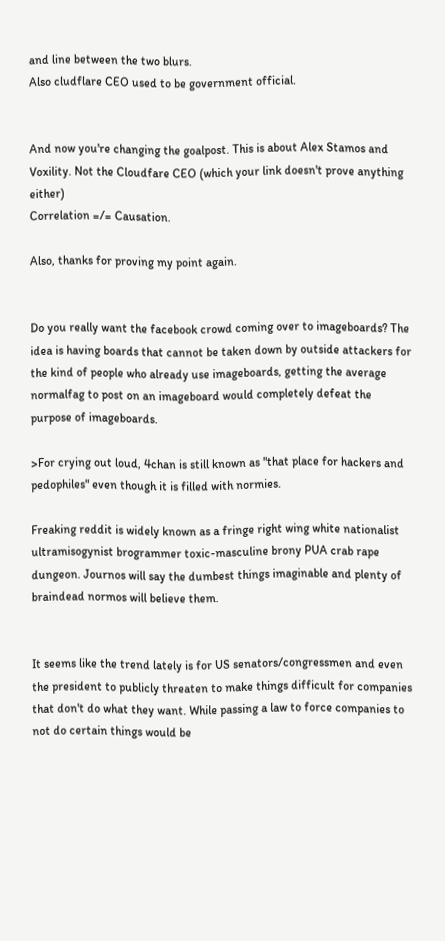and line between the two blurs.
Also cludflare CEO used to be government official.


And now you're changing the goalpost. This is about Alex Stamos and Voxility. Not the Cloudfare CEO (which your link doesn't prove anything either)
Correlation =/= Causation.

Also, thanks for proving my point again.


Do you really want the facebook crowd coming over to imageboards? The idea is having boards that cannot be taken down by outside attackers for the kind of people who already use imageboards, getting the average normalfag to post on an imageboard would completely defeat the purpose of imageboards.

>For crying out loud, 4chan is still known as "that place for hackers and pedophiles" even though it is filled with normies.

Freaking reddit is widely known as a fringe right wing white nationalist ultramisogynist brogrammer toxic-masculine brony PUA crab rape dungeon. Journos will say the dumbest things imaginable and plenty of braindead normos will believe them.


It seems like the trend lately is for US senators/congressmen and even the president to publicly threaten to make things difficult for companies that don't do what they want. While passing a law to force companies to not do certain things would be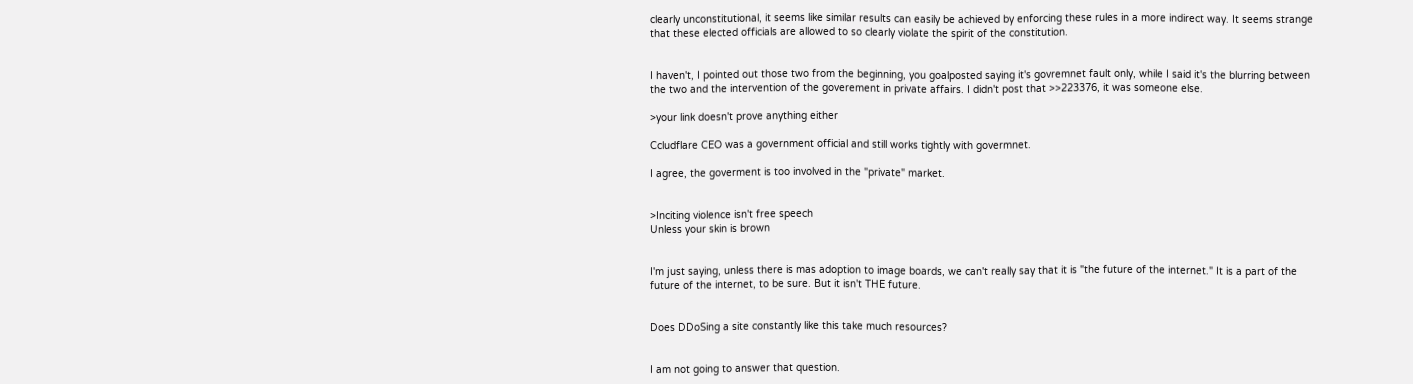clearly unconstitutional, it seems like similar results can easily be achieved by enforcing these rules in a more indirect way. It seems strange that these elected officials are allowed to so clearly violate the spirit of the constitution.


I haven't, I pointed out those two from the beginning, you goalposted saying it's govremnet fault only, while I said it's the blurring between the two and the intervention of the goverement in private affairs. I didn't post that >>223376, it was someone else.

>your link doesn't prove anything either

Ccludflare CEO was a government official and still works tightly with govermnet.

I agree, the goverment is too involved in the "private" market.


>Inciting violence isn't free speech
Unless your skin is brown


I'm just saying, unless there is mas adoption to image boards, we can't really say that it is "the future of the internet." It is a part of the future of the internet, to be sure. But it isn't THE future.


Does DDoSing a site constantly like this take much resources?


I am not going to answer that question.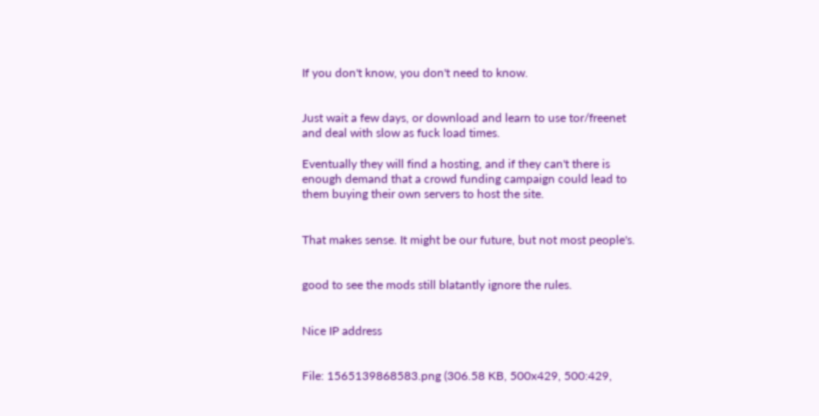If you don't know, you don't need to know.


Just wait a few days, or download and learn to use tor/freenet and deal with slow as fuck load times.

Eventually they will find a hosting, and if they can't there is enough demand that a crowd funding campaign could lead to them buying their own servers to host the site.


That makes sense. It might be our future, but not most people's.


good to see the mods still blatantly ignore the rules.


Nice IP address


File: 1565139868583.png (306.58 KB, 500x429, 500:429,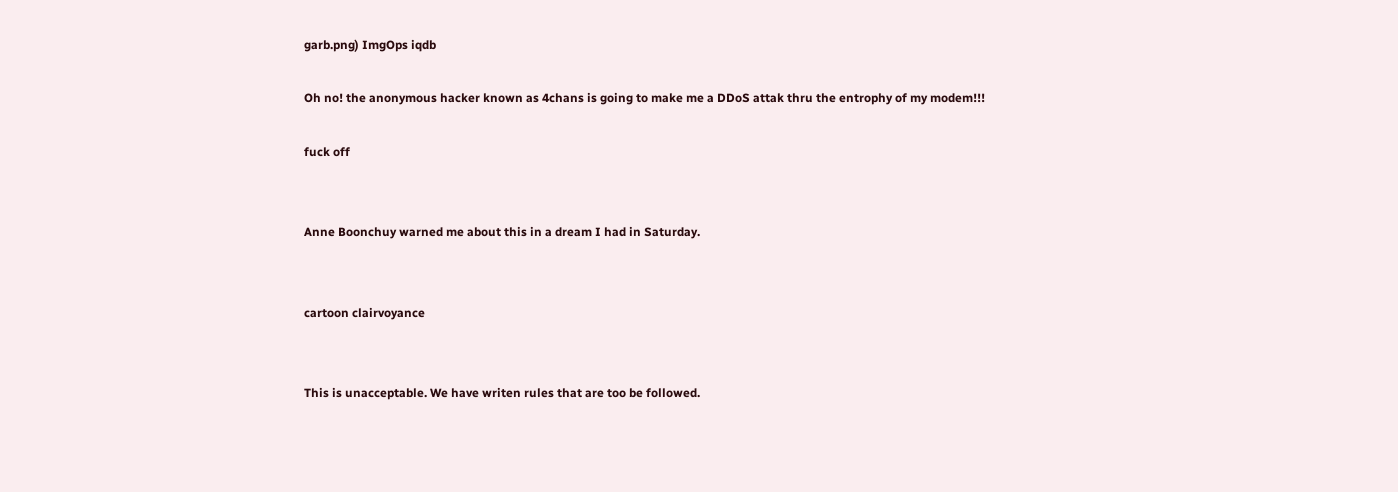garb.png) ImgOps iqdb

Oh no! the anonymous hacker known as 4chans is going to make me a DDoS attak thru the entrophy of my modem!!!

fuck off


Anne Boonchuy warned me about this in a dream I had in Saturday.


cartoon clairvoyance


This is unacceptable. We have writen rules that are too be followed.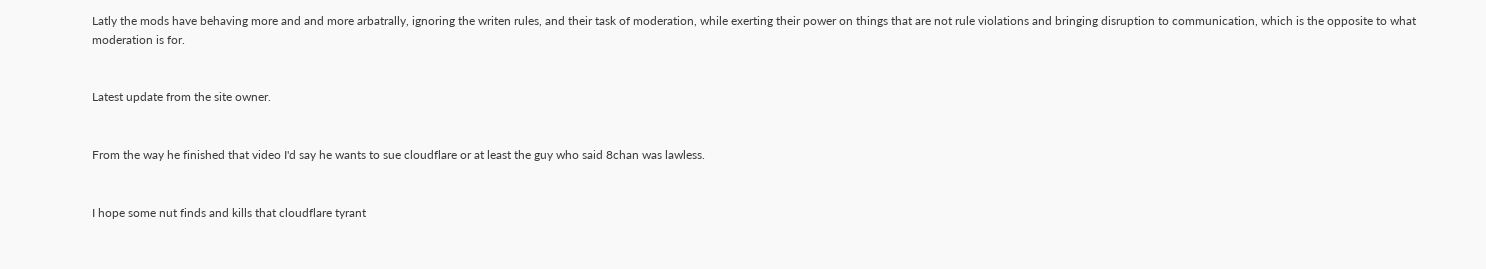Latly the mods have behaving more and and more arbatrally, ignoring the writen rules, and their task of moderation, while exerting their power on things that are not rule violations and bringing disruption to communication, which is the opposite to what moderation is for.


Latest update from the site owner.


From the way he finished that video I'd say he wants to sue cloudflare or at least the guy who said 8chan was lawless.


I hope some nut finds and kills that cloudflare tyrant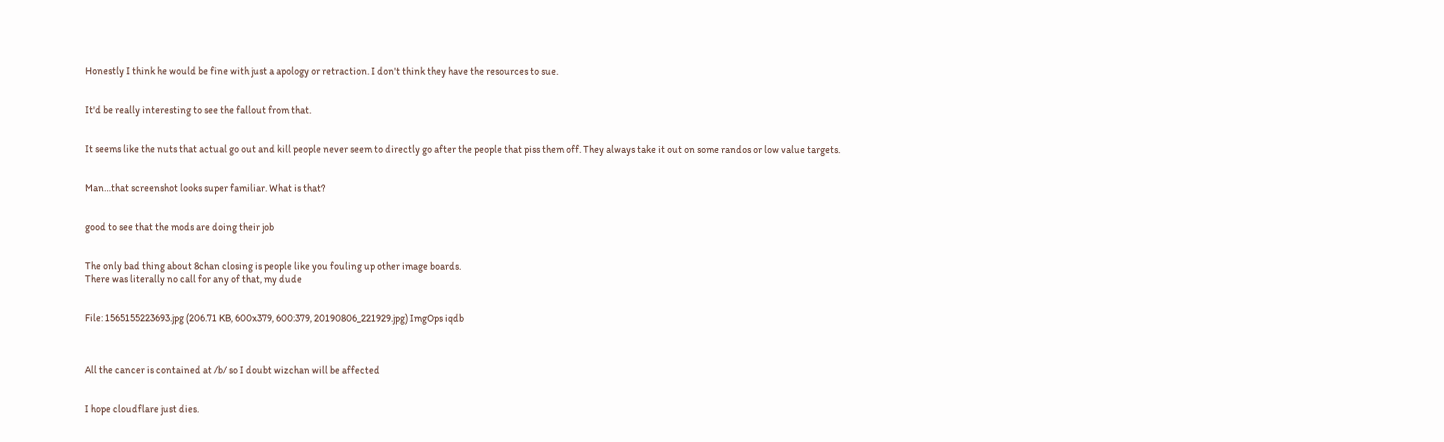Honestly I think he would be fine with just a apology or retraction. I don't think they have the resources to sue.


It'd be really interesting to see the fallout from that.


It seems like the nuts that actual go out and kill people never seem to directly go after the people that piss them off. They always take it out on some randos or low value targets.


Man…that screenshot looks super familiar. What is that?


good to see that the mods are doing their job


The only bad thing about 8chan closing is people like you fouling up other image boards.
There was literally no call for any of that, my dude


File: 1565155223693.jpg (206.71 KB, 600x379, 600:379, 20190806_221929.jpg) ImgOps iqdb



All the cancer is contained at /b/ so I doubt wizchan will be affected


I hope cloudflare just dies.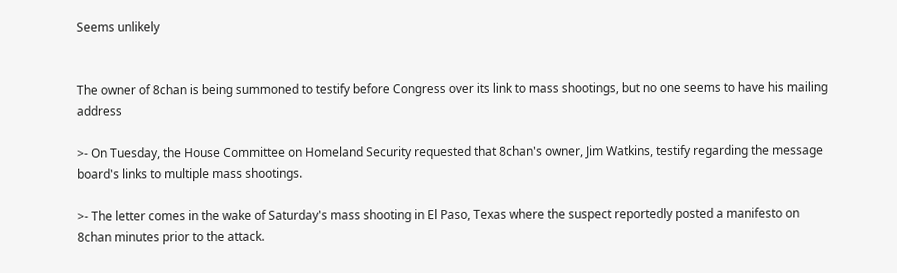Seems unlikely


The owner of 8chan is being summoned to testify before Congress over its link to mass shootings, but no one seems to have his mailing address

>- On Tuesday, the House Committee on Homeland Security requested that 8chan's owner, Jim Watkins, testify regarding the message board's links to multiple mass shootings.

>- The letter comes in the wake of Saturday's mass shooting in El Paso, Texas where the suspect reportedly posted a manifesto on 8chan minutes prior to the attack.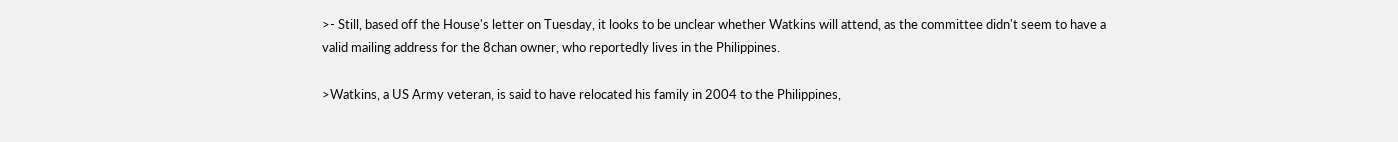>- Still, based off the House's letter on Tuesday, it looks to be unclear whether Watkins will attend, as the committee didn't seem to have a valid mailing address for the 8chan owner, who reportedly lives in the Philippines.

>Watkins, a US Army veteran, is said to have relocated his family in 2004 to the Philippines,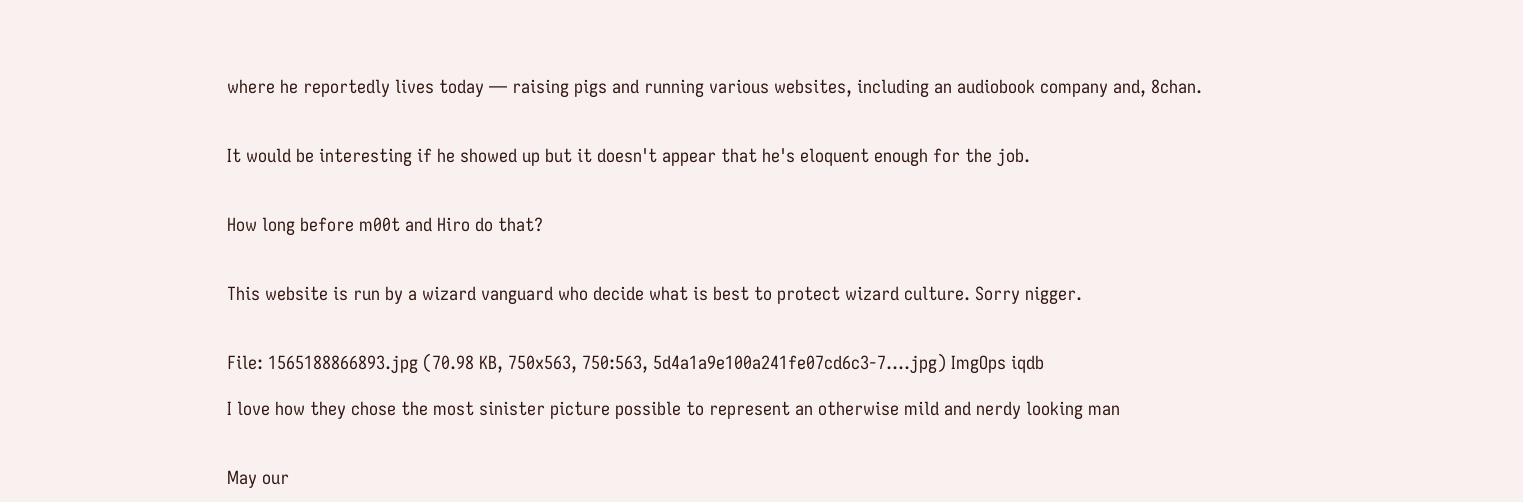where he reportedly lives today — raising pigs and running various websites, including an audiobook company and, 8chan.


It would be interesting if he showed up but it doesn't appear that he's eloquent enough for the job.


How long before m00t and Hiro do that?


This website is run by a wizard vanguard who decide what is best to protect wizard culture. Sorry nigger.


File: 1565188866893.jpg (70.98 KB, 750x563, 750:563, 5d4a1a9e100a241fe07cd6c3-7….jpg) ImgOps iqdb

I love how they chose the most sinister picture possible to represent an otherwise mild and nerdy looking man


May our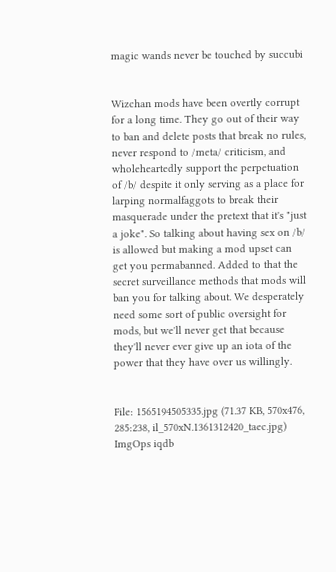magic wands never be touched by succubi


Wizchan mods have been overtly corrupt for a long time. They go out of their way to ban and delete posts that break no rules, never respond to /meta/ criticism, and wholeheartedly support the perpetuation of /b/ despite it only serving as a place for larping normalfaggots to break their masquerade under the pretext that it's "just a joke". So talking about having sex on /b/ is allowed but making a mod upset can get you permabanned. Added to that the secret surveillance methods that mods will ban you for talking about. We desperately need some sort of public oversight for mods, but we'll never get that because they'll never ever give up an iota of the power that they have over us willingly.


File: 1565194505335.jpg (71.37 KB, 570x476, 285:238, il_570xN.1361312420_taec.jpg) ImgOps iqdb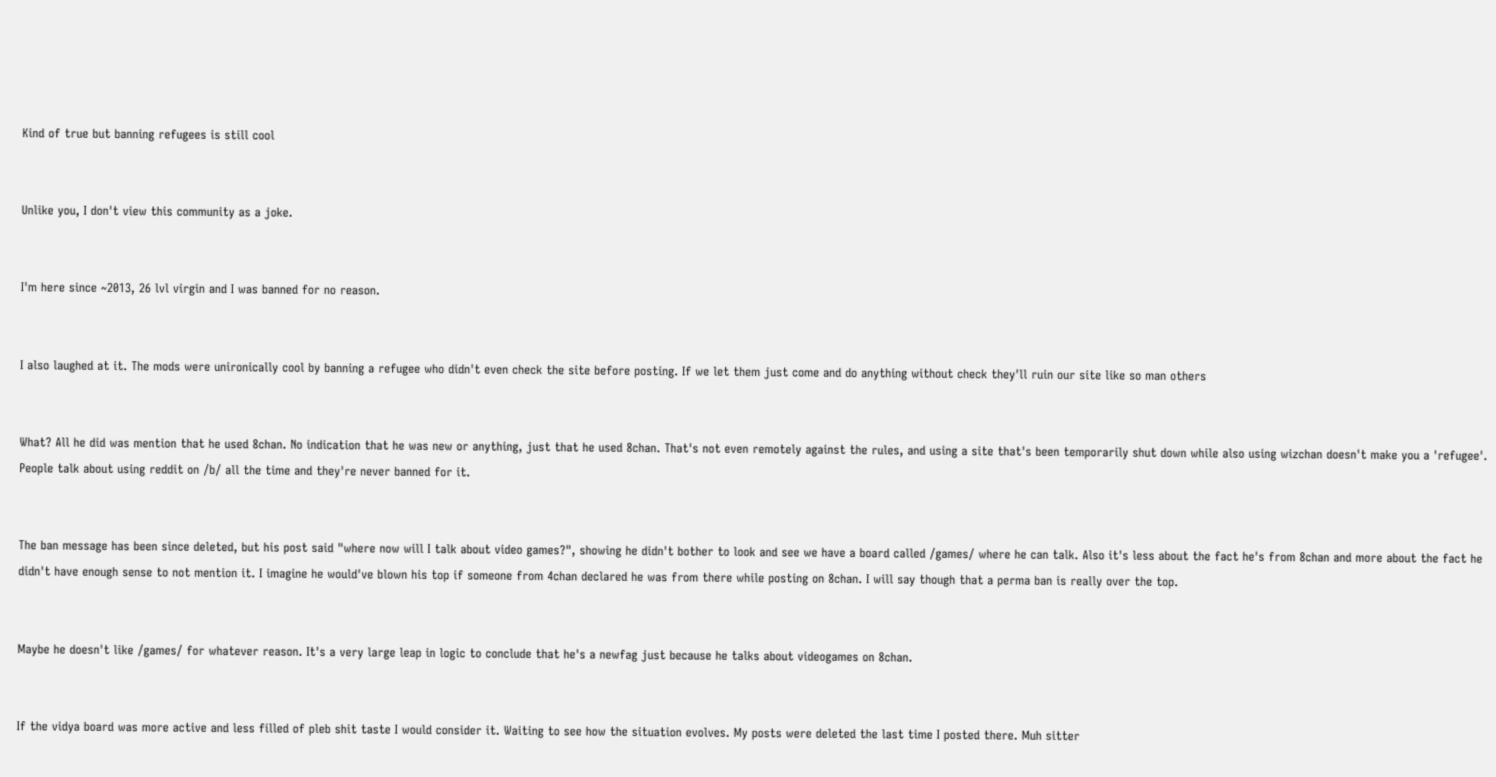Kind of true but banning refugees is still cool


Unlike you, I don't view this community as a joke.


I'm here since ~2013, 26 lvl virgin and I was banned for no reason.


I also laughed at it. The mods were unironically cool by banning a refugee who didn't even check the site before posting. If we let them just come and do anything without check they'll ruin our site like so man others


What? All he did was mention that he used 8chan. No indication that he was new or anything, just that he used 8chan. That's not even remotely against the rules, and using a site that's been temporarily shut down while also using wizchan doesn't make you a 'refugee'. People talk about using reddit on /b/ all the time and they're never banned for it.


The ban message has been since deleted, but his post said "where now will I talk about video games?", showing he didn't bother to look and see we have a board called /games/ where he can talk. Also it's less about the fact he's from 8chan and more about the fact he didn't have enough sense to not mention it. I imagine he would've blown his top if someone from 4chan declared he was from there while posting on 8chan. I will say though that a perma ban is really over the top.


Maybe he doesn't like /games/ for whatever reason. It's a very large leap in logic to conclude that he's a newfag just because he talks about videogames on 8chan.


If the vidya board was more active and less filled of pleb shit taste I would consider it. Waiting to see how the situation evolves. My posts were deleted the last time I posted there. Muh sitter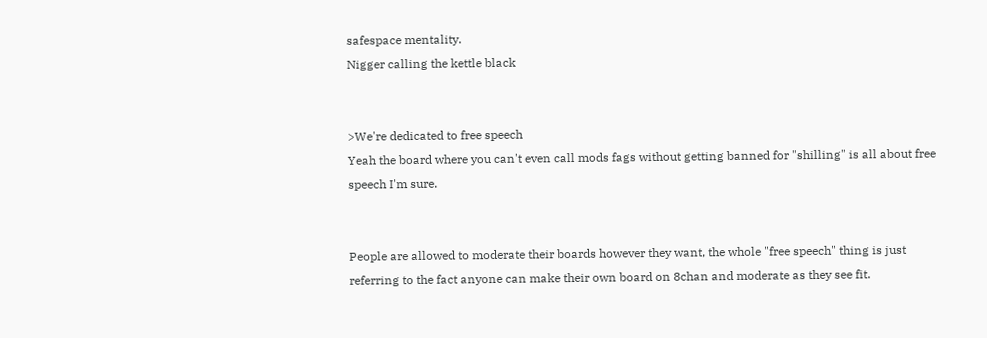safespace mentality.
Nigger calling the kettle black


>We're dedicated to free speech
Yeah the board where you can't even call mods fags without getting banned for "shilling" is all about free speech I'm sure.


People are allowed to moderate their boards however they want, the whole "free speech" thing is just referring to the fact anyone can make their own board on 8chan and moderate as they see fit.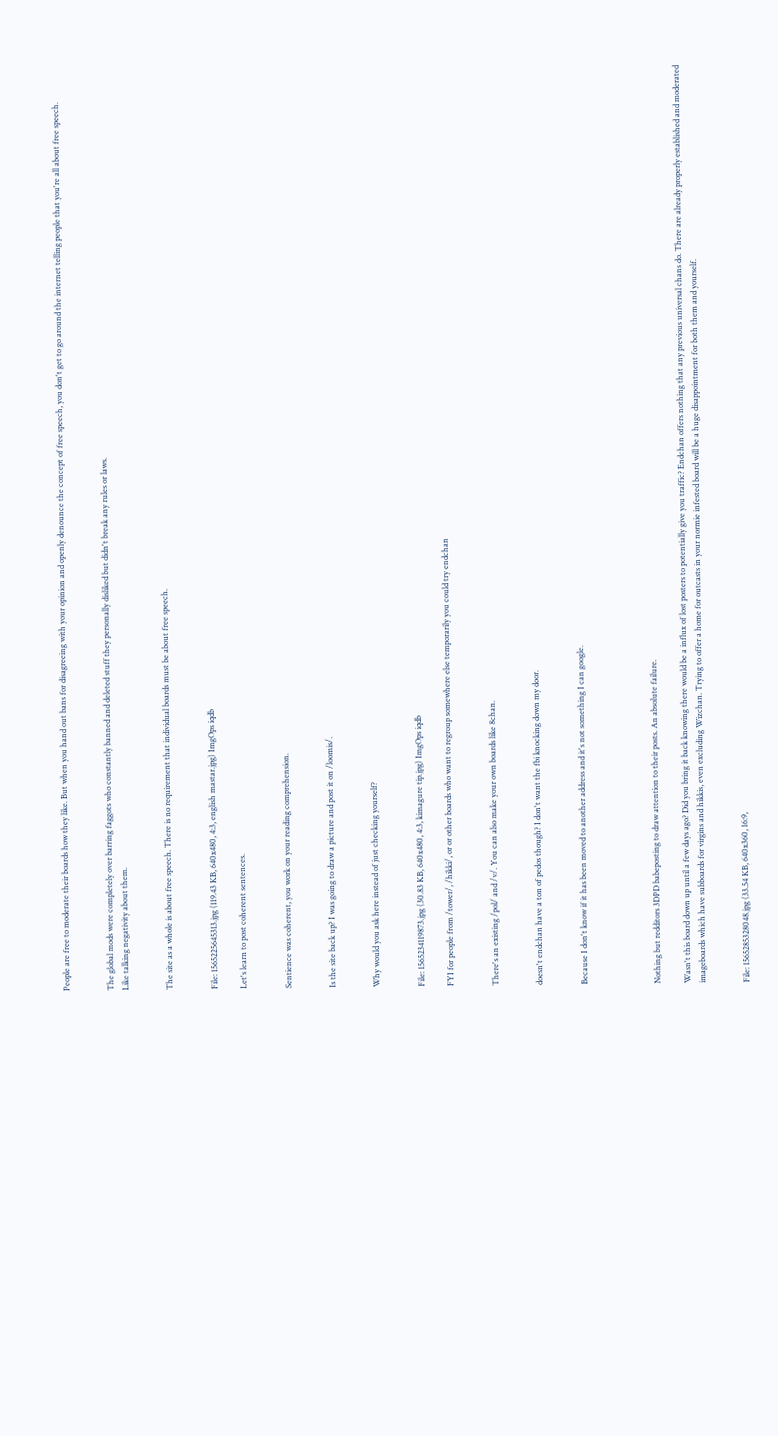People are free to moderate their boards how they like. But when you hand out bans for disagreeing with your opinion and openly denounce the concept of free speech, you don't get to go around the internet telling people that you're all about free speech.


The global mods were completely over barring faggots who constantly banned and deleted stuff they personally disliked but didn't break any rules or laws.
Like talking negativity about them.


The site as a whole is about free speech. There is no requirement that individual boards must be about free speech.


File: 1565225645313.jpg (119.43 KB, 640x480, 4:3, english mastar.jpg) ImgOps iqdb

Let's learn to post coherent sentences.


Sentience was coherent, you work on your reading comprehension.


Is the site back up? I was going to draw a picture and post it on /loomis/.


Why would you ask here instead of just checking yourself?


File: 1565234119873.jpg (30.83 KB, 640x480, 4:3, kimagure tip.jpg) ImgOps iqdb

FYI for people from /tower/, /hikki/, or or other boards who want to regroup somewhere else temporarily you could try endchan


There's an existing /pol/ and /v/. You can also make your own boards like 8chan.


doesn't endchan have a ton of pedos though? I don't want the fbi knocking down my door.


Because I don't know if it has been moved to another address and it's not something I can google.




Nothing but redditors 3DPD babeposting to draw attention to their posts. An absolute failure.

Wasn't this board down up until a few days ago? Did you bring it back knowing there would be a influx of lost posters to potentially give you traffic? Endchan offers nothing that any previous universal chans do. There are already properly established and moderated imageboards which have subboards for virgins and hikkis, even excluding Wizchan. Trying to offer a home for outcasts in your normie infested board will be a huge disappointment for both them and yourself.


File: 1565285328048.jpg (33.54 KB, 640x360, 16:9,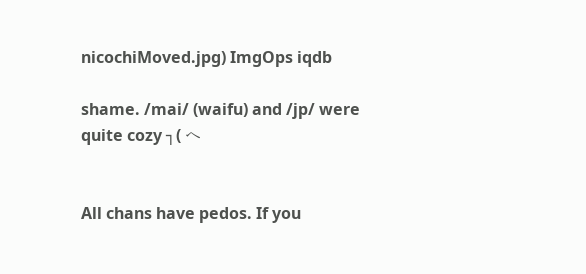nicochiMoved.jpg) ImgOps iqdb

shame. /mai/ (waifu) and /jp/ were quite cozy ┐( ヘ


All chans have pedos. If you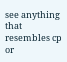see anything that resembles cp or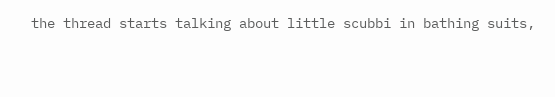the thread starts talking about little scubbi in bathing suits,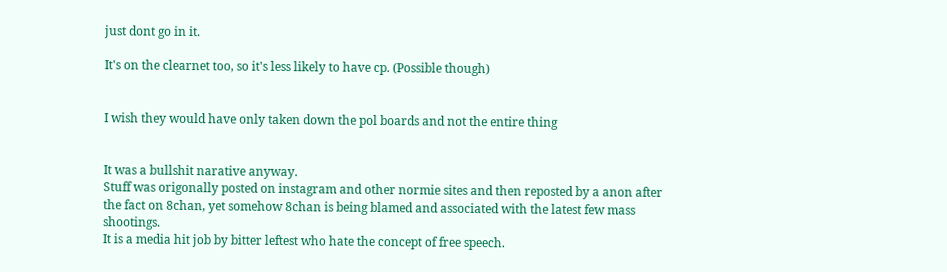just dont go in it.

It's on the clearnet too, so it's less likely to have cp. (Possible though)


I wish they would have only taken down the pol boards and not the entire thing


It was a bullshit narative anyway.
Stuff was origonally posted on instagram and other normie sites and then reposted by a anon after the fact on 8chan, yet somehow 8chan is being blamed and associated with the latest few mass shootings.
It is a media hit job by bitter leftest who hate the concept of free speech.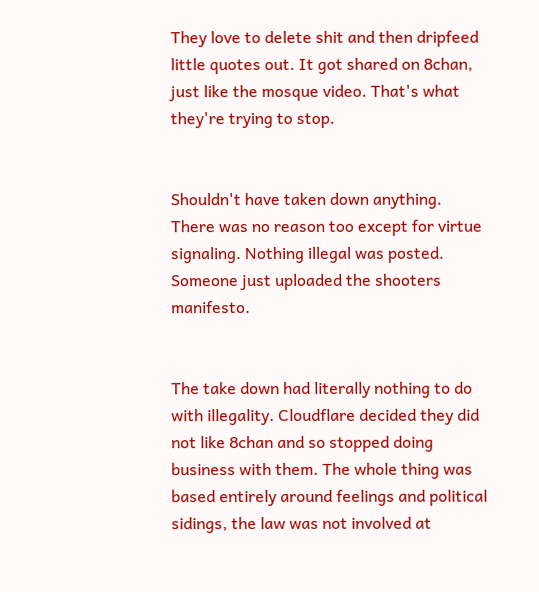They love to delete shit and then dripfeed little quotes out. It got shared on 8chan, just like the mosque video. That's what they're trying to stop.


Shouldn't have taken down anything. There was no reason too except for virtue signaling. Nothing illegal was posted. Someone just uploaded the shooters manifesto.


The take down had literally nothing to do with illegality. Cloudflare decided they did not like 8chan and so stopped doing business with them. The whole thing was based entirely around feelings and political sidings, the law was not involved at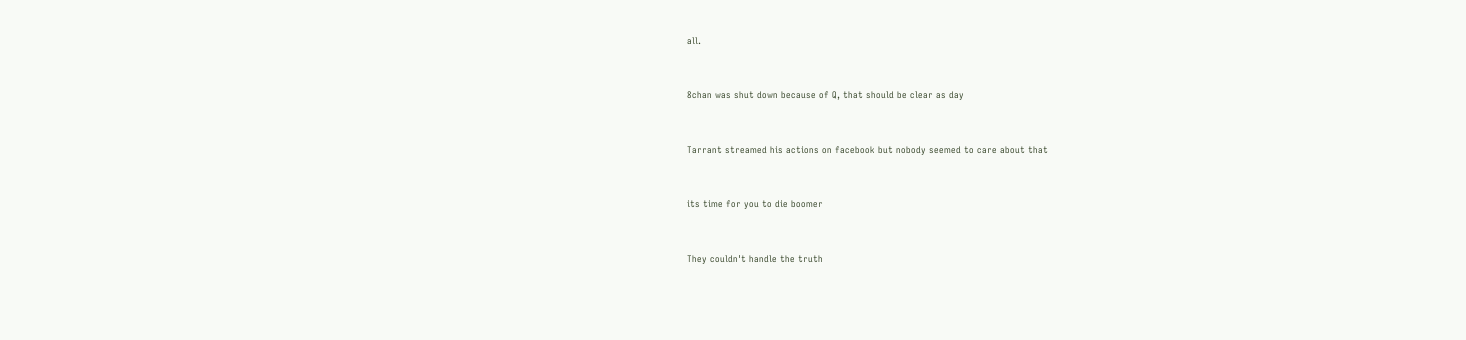all.


8chan was shut down because of Q, that should be clear as day


Tarrant streamed his actions on facebook but nobody seemed to care about that


its time for you to die boomer


They couldn't handle the truth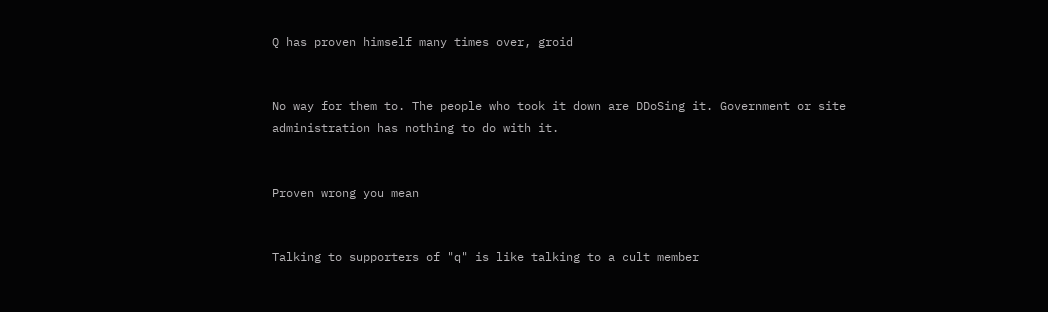Q has proven himself many times over, groid


No way for them to. The people who took it down are DDoSing it. Government or site administration has nothing to do with it.


Proven wrong you mean


Talking to supporters of "q" is like talking to a cult member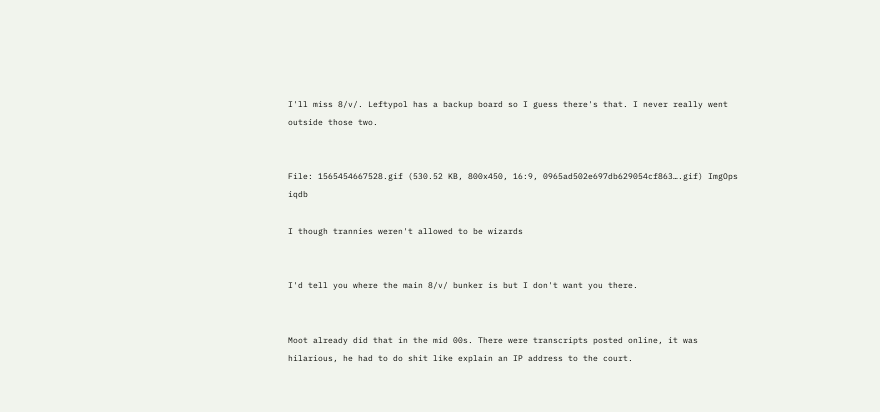I'll miss 8/v/. Leftypol has a backup board so I guess there's that. I never really went outside those two.


File: 1565454667528.gif (530.52 KB, 800x450, 16:9, 0965ad502e697db629054cf863….gif) ImgOps iqdb

I though trannies weren't allowed to be wizards


I'd tell you where the main 8/v/ bunker is but I don't want you there.


Moot already did that in the mid 00s. There were transcripts posted online, it was hilarious, he had to do shit like explain an IP address to the court.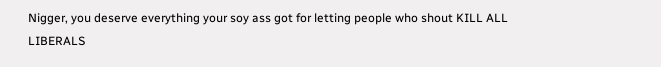Nigger, you deserve everything your soy ass got for letting people who shout KILL ALL LIBERALS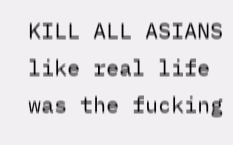KILL ALL ASIANS like real life was the fucking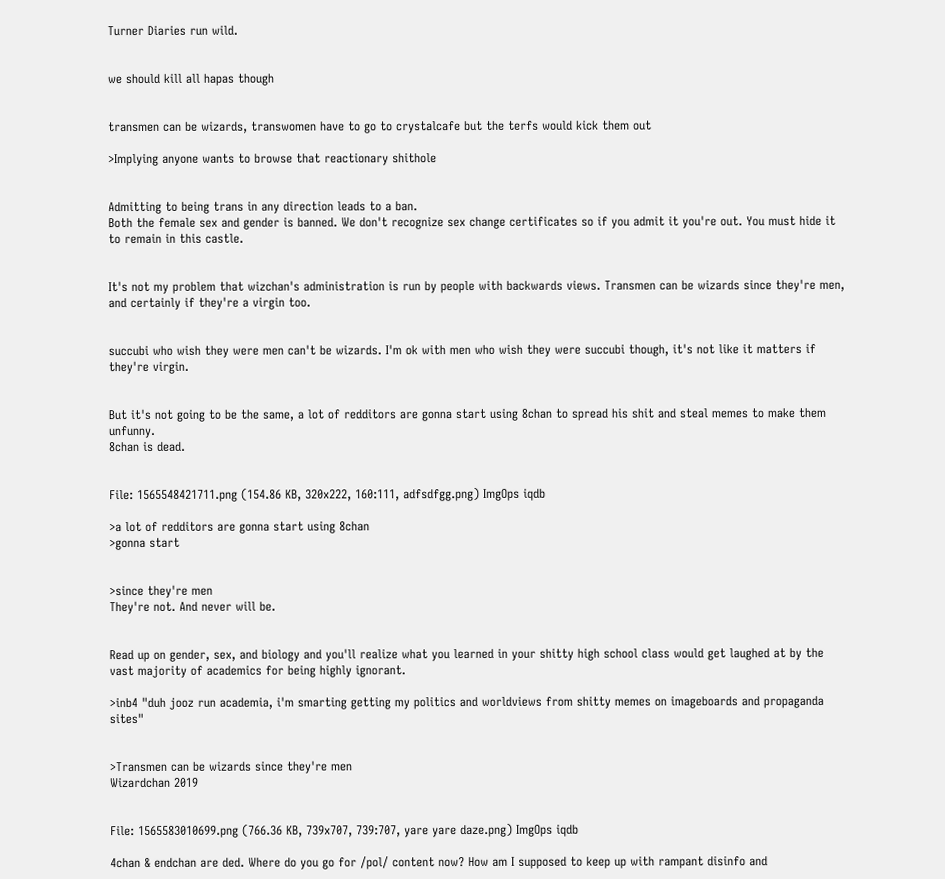Turner Diaries run wild.


we should kill all hapas though


transmen can be wizards, transwomen have to go to crystalcafe but the terfs would kick them out

>Implying anyone wants to browse that reactionary shithole


Admitting to being trans in any direction leads to a ban.
Both the female sex and gender is banned. We don't recognize sex change certificates so if you admit it you're out. You must hide it to remain in this castle.


It's not my problem that wizchan's administration is run by people with backwards views. Transmen can be wizards since they're men, and certainly if they're a virgin too.


succubi who wish they were men can't be wizards. I'm ok with men who wish they were succubi though, it's not like it matters if they're virgin.


But it's not going to be the same, a lot of redditors are gonna start using 8chan to spread his shit and steal memes to make them unfunny.
8chan is dead.


File: 1565548421711.png (154.86 KB, 320x222, 160:111, adfsdfgg.png) ImgOps iqdb

>a lot of redditors are gonna start using 8chan
>gonna start


>since they're men
They're not. And never will be.


Read up on gender, sex, and biology and you'll realize what you learned in your shitty high school class would get laughed at by the vast majority of academics for being highly ignorant.

>inb4 "duh jooz run academia, i'm smarting getting my politics and worldviews from shitty memes on imageboards and propaganda sites"


>Transmen can be wizards since they're men
Wizardchan 2019


File: 1565583010699.png (766.36 KB, 739x707, 739:707, yare yare daze.png) ImgOps iqdb

4chan & endchan are ded. Where do you go for /pol/ content now? How am I supposed to keep up with rampant disinfo and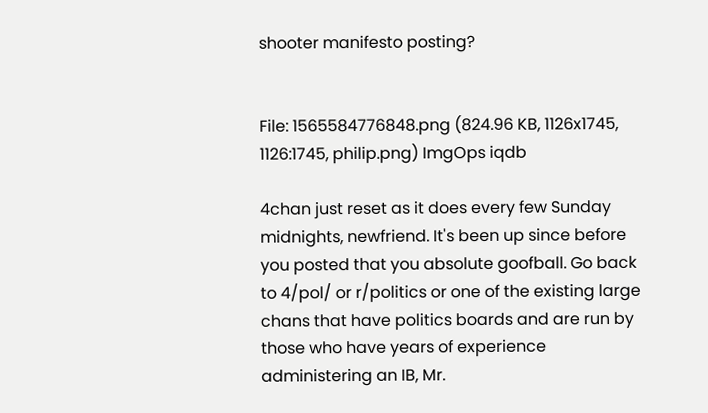shooter manifesto posting?


File: 1565584776848.png (824.96 KB, 1126x1745, 1126:1745, philip.png) ImgOps iqdb

4chan just reset as it does every few Sunday midnights, newfriend. It's been up since before you posted that you absolute goofball. Go back to 4/pol/ or r/politics or one of the existing large chans that have politics boards and are run by those who have years of experience administering an IB, Mr.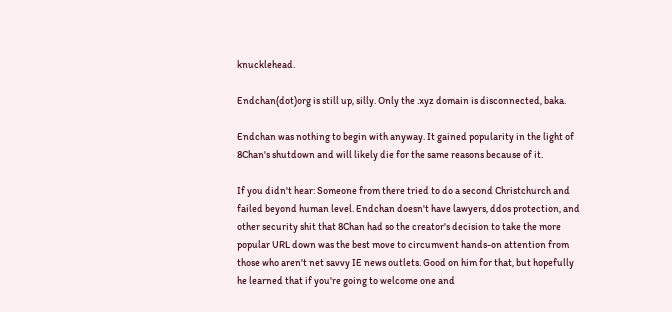knucklehead.

Endchan(dot)org is still up, silly. Only the .xyz domain is disconnected, baka.

Endchan was nothing to begin with anyway. It gained popularity in the light of 8Chan's shutdown and will likely die for the same reasons because of it.

If you didn't hear: Someone from there tried to do a second Christchurch and failed beyond human level. Endchan doesn't have lawyers, ddos protection, and other security shit that 8Chan had so the creator's decision to take the more popular URL down was the best move to circumvent hands-on attention from those who aren't net savvy IE news outlets. Good on him for that, but hopefully he learned that if you're going to welcome one and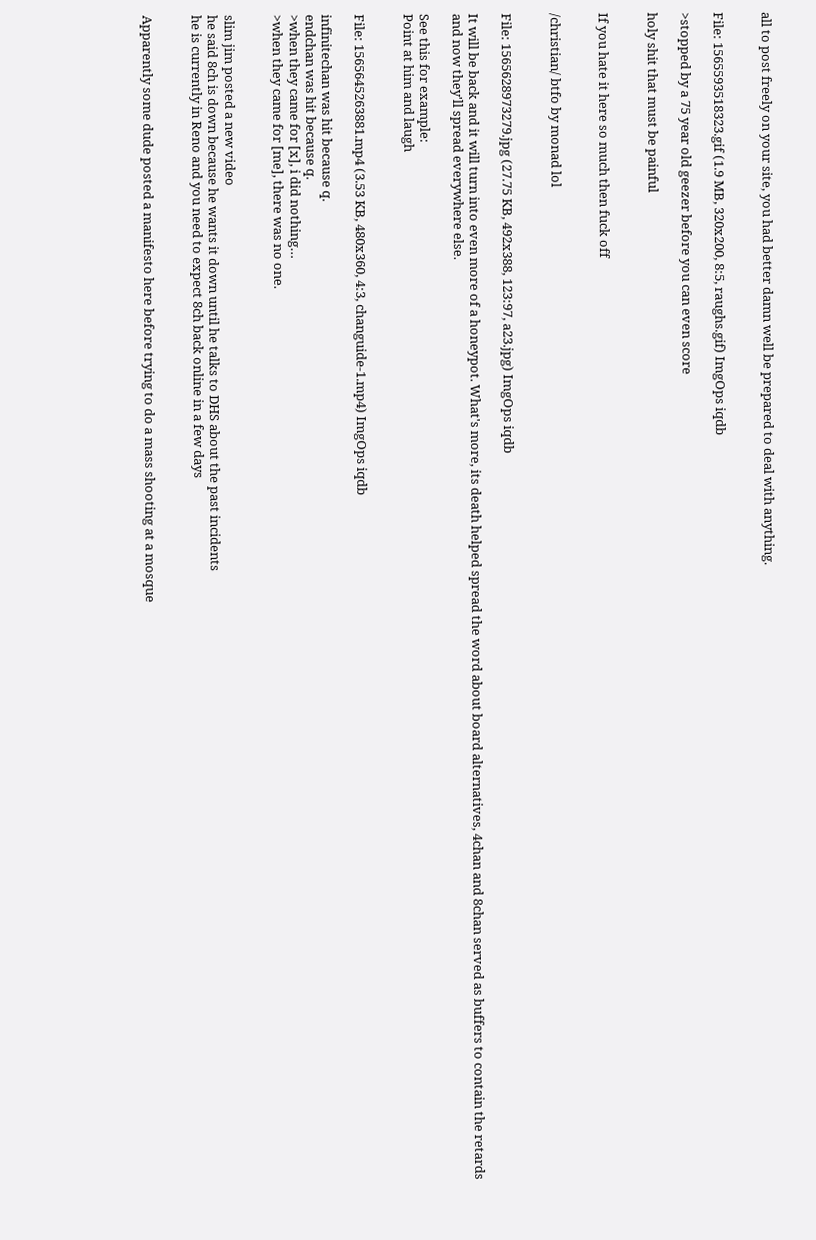all to post freely on your site, you had better damn well be prepared to deal with anything.


File: 1565593518323.gif (1.9 MB, 320x200, 8:5, raughs.gif) ImgOps iqdb

>stopped by a 75 year old geezer before you can even score

holy shit that must be painful


If you hate it here so much then fuck off


/christian/ btfo by monad lol


File: 1565628973279.jpg (27.75 KB, 492x388, 123:97, a23.jpg) ImgOps iqdb

It will be back and it will turn into even more of a honeypot. What's more, its death helped spread the word about board alternatives, 4chan and 8chan served as buffers to contain the retards and now they'll spread everywhere else.

See this for example:
Point at him and laugh


File: 1565645263881.mp4 (3.53 KB, 480x360, 4:3, changuide-1.mp4) ImgOps iqdb

infinitechan was hit because q.
endchan was hit because q.
>when they came for [x], i did nothing…
>when they came for [me], there was no one.


slim jim posted a new video
he said 8ch is down because he wants it down until he talks to DHS about the past incidents
he is currently in Reno and you need to expect 8ch back online in a few days


Apparently some dude posted a manifesto here before trying to do a mass shooting at a mosque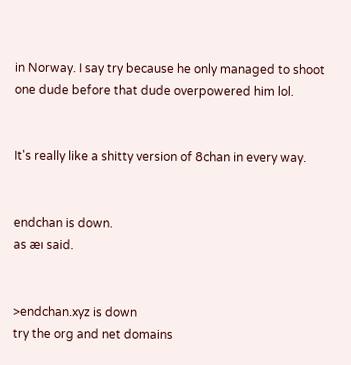in Norway. I say try because he only managed to shoot one dude before that dude overpowered him lol.


It's really like a shitty version of 8chan in every way.


endchan is down.
as æı said.


>endchan.xyz is down
try the org and net domains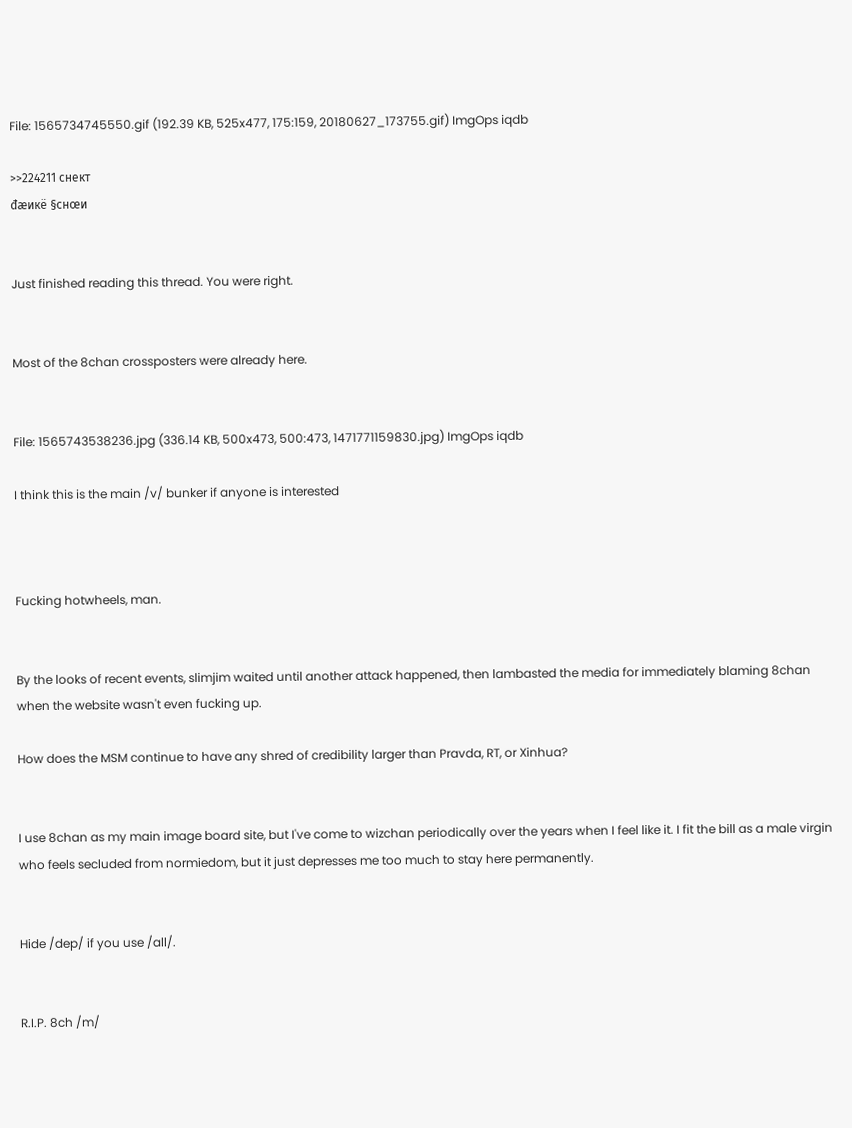File: 1565734745550.gif (192.39 KB, 525x477, 175:159, 20180627_173755.gif) ImgOps iqdb

>>224211 снект
đæикё §снœи


Just finished reading this thread. You were right.


Most of the 8chan crossposters were already here.


File: 1565743538236.jpg (336.14 KB, 500x473, 500:473, 1471771159830.jpg) ImgOps iqdb

I think this is the main /v/ bunker if anyone is interested



Fucking hotwheels, man.


By the looks of recent events, slimjim waited until another attack happened, then lambasted the media for immediately blaming 8chan when the website wasn't even fucking up.

How does the MSM continue to have any shred of credibility larger than Pravda, RT, or Xinhua?


I use 8chan as my main image board site, but I've come to wizchan periodically over the years when I feel like it. I fit the bill as a male virgin who feels secluded from normiedom, but it just depresses me too much to stay here permanently.


Hide /dep/ if you use /all/.


R.I.P. 8ch /m/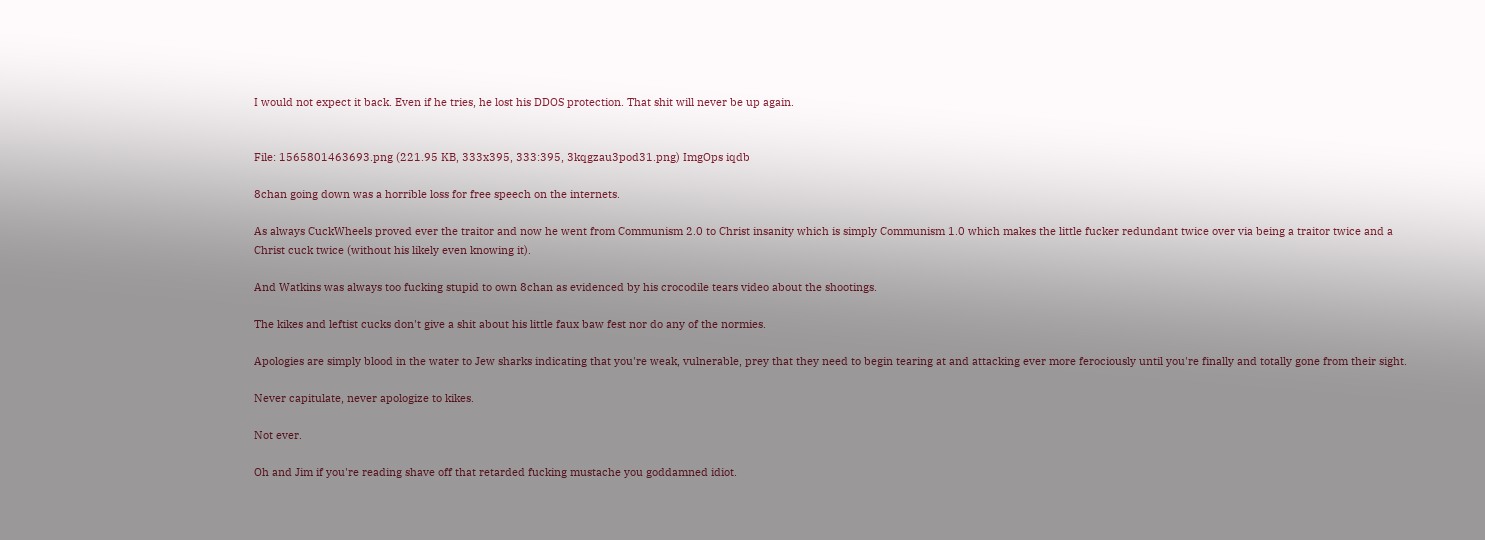I would not expect it back. Even if he tries, he lost his DDOS protection. That shit will never be up again.


File: 1565801463693.png (221.95 KB, 333x395, 333:395, 3kqgzau3pod31.png) ImgOps iqdb

8chan going down was a horrible loss for free speech on the internets.

As always CuckWheels proved ever the traitor and now he went from Communism 2.0 to Christ insanity which is simply Communism 1.0 which makes the little fucker redundant twice over via being a traitor twice and a Christ cuck twice (without his likely even knowing it).

And Watkins was always too fucking stupid to own 8chan as evidenced by his crocodile tears video about the shootings.

The kikes and leftist cucks don't give a shit about his little faux baw fest nor do any of the normies.

Apologies are simply blood in the water to Jew sharks indicating that you're weak, vulnerable, prey that they need to begin tearing at and attacking ever more ferociously until you're finally and totally gone from their sight.

Never capitulate, never apologize to kikes.

Not ever.

Oh and Jim if you're reading shave off that retarded fucking mustache you goddamned idiot.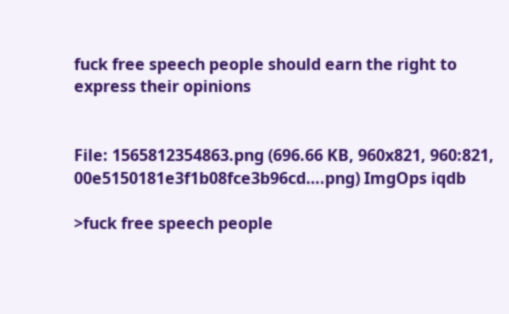fuck free speech people should earn the right to express their opinions


File: 1565812354863.png (696.66 KB, 960x821, 960:821, 00e5150181e3f1b08fce3b96cd….png) ImgOps iqdb

>fuck free speech people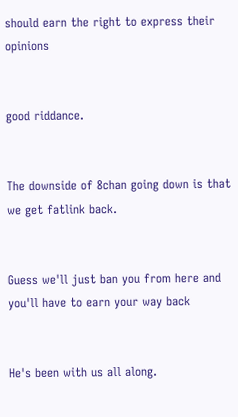should earn the right to express their opinions


good riddance.


The downside of 8chan going down is that we get fatlink back.


Guess we'll just ban you from here and you'll have to earn your way back


He's been with us all along.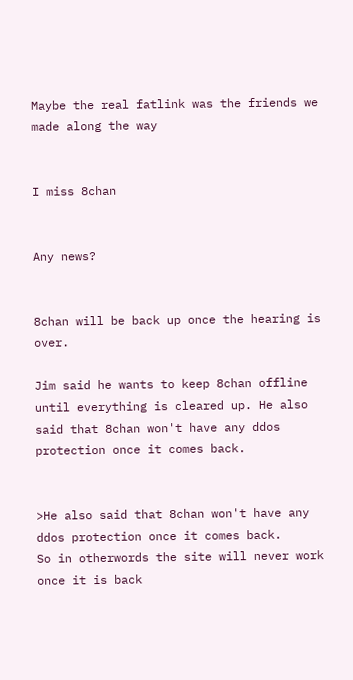Maybe the real fatlink was the friends we made along the way


I miss 8chan


Any news?


8chan will be back up once the hearing is over.

Jim said he wants to keep 8chan offline until everything is cleared up. He also said that 8chan won't have any ddos protection once it comes back.


>He also said that 8chan won't have any ddos protection once it comes back.
So in otherwords the site will never work once it is back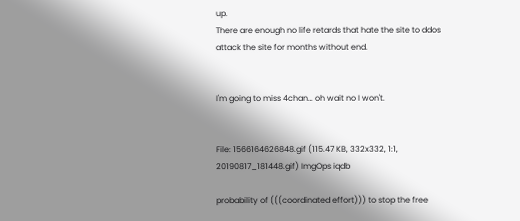up.
There are enough no life retards that hate the site to ddos attack the site for months without end.


I'm going to miss 4chan… oh wait no I won't.


File: 1566164626848.gif (115.47 KB, 332x332, 1:1, 20190817_181448.gif) ImgOps iqdb

probability of (((coordinated effort))) to stop the free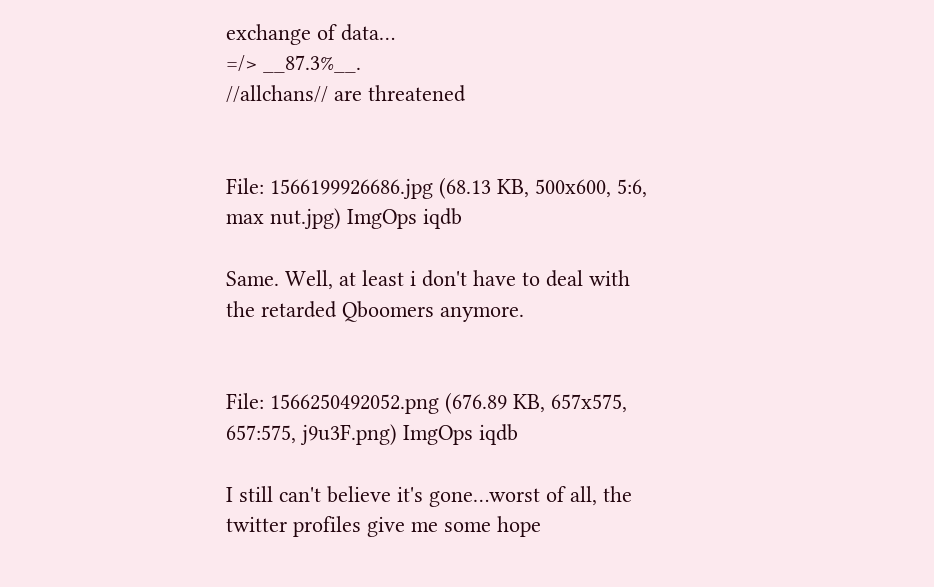exchange of data…
=/> __87.3%__.
//allchans// are threatened


File: 1566199926686.jpg (68.13 KB, 500x600, 5:6, max nut.jpg) ImgOps iqdb

Same. Well, at least i don't have to deal with the retarded Qboomers anymore.


File: 1566250492052.png (676.89 KB, 657x575, 657:575, j9u3F.png) ImgOps iqdb

I still can't believe it's gone…worst of all, the twitter profiles give me some hope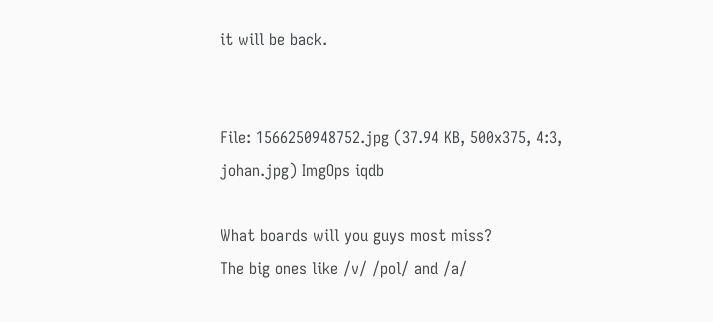it will be back.


File: 1566250948752.jpg (37.94 KB, 500x375, 4:3, johan.jpg) ImgOps iqdb

What boards will you guys most miss?
The big ones like /v/ /pol/ and /a/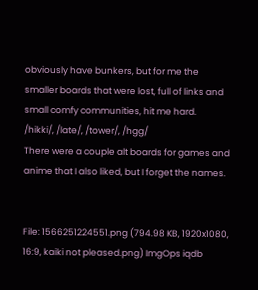obviously have bunkers, but for me the smaller boards that were lost, full of links and small comfy communities, hit me hard.
/hikki/, /late/, /tower/, /hgg/
There were a couple alt boards for games and anime that I also liked, but I forget the names.


File: 1566251224551.png (794.98 KB, 1920x1080, 16:9, kaiki not pleased.png) ImgOps iqdb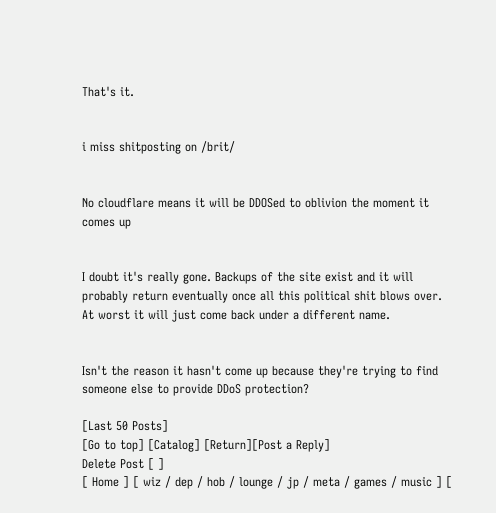That's it.


i miss shitposting on /brit/


No cloudflare means it will be DDOSed to oblivion the moment it comes up


I doubt it's really gone. Backups of the site exist and it will probably return eventually once all this political shit blows over. At worst it will just come back under a different name.


Isn't the reason it hasn't come up because they're trying to find someone else to provide DDoS protection?

[Last 50 Posts]
[Go to top] [Catalog] [Return][Post a Reply]
Delete Post [ ]
[ Home ] [ wiz / dep / hob / lounge / jp / meta / games / music ] [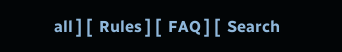all ] [  Rules ] [  FAQ ] [  Search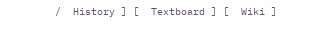/  History ] [  Textboard ] [  Wiki ]